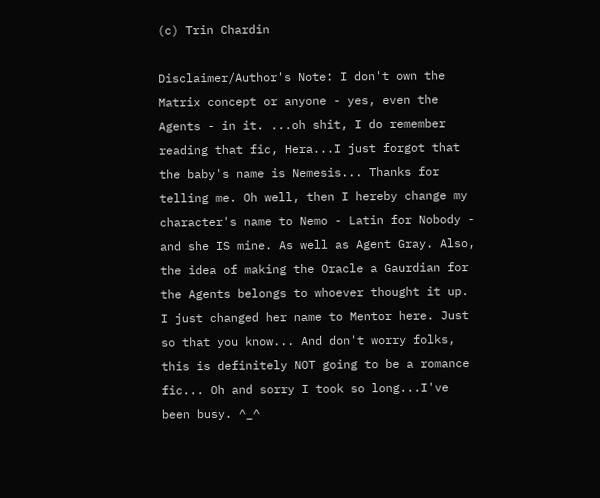(c) Trin Chardin

Disclaimer/Author's Note: I don't own the Matrix concept or anyone - yes, even the Agents - in it. ...oh shit, I do remember reading that fic, Hera...I just forgot that the baby's name is Nemesis... Thanks for telling me. Oh well, then I hereby change my character's name to Nemo - Latin for Nobody - and she IS mine. As well as Agent Gray. Also, the idea of making the Oracle a Gaurdian for the Agents belongs to whoever thought it up. I just changed her name to Mentor here. Just so that you know... And don't worry folks, this is definitely NOT going to be a romance fic... Oh and sorry I took so long...I've been busy. ^_^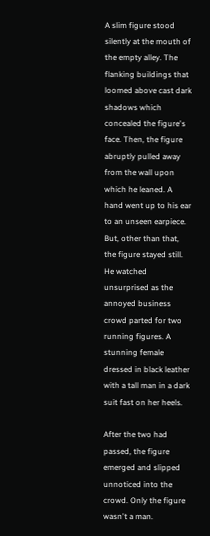A slim figure stood silently at the mouth of the empty alley. The flanking buildings that loomed above cast dark shadows which concealed the figure's face. Then, the figure abruptly pulled away from the wall upon which he leaned. A hand went up to his ear to an unseen earpiece. But, other than that, the figure stayed still. He watched unsurprised as the annoyed business crowd parted for two running figures. A stunning female dressed in black leather with a tall man in a dark suit fast on her heels.

After the two had passed, the figure emerged and slipped unnoticed into the crowd. Only the figure wasn't a man.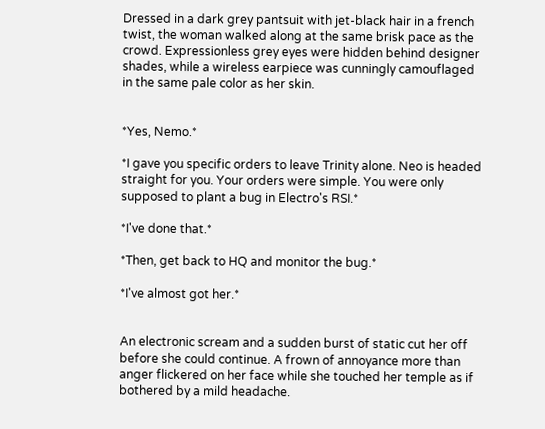Dressed in a dark grey pantsuit with jet-black hair in a french twist, the woman walked along at the same brisk pace as the crowd. Expressionless grey eyes were hidden behind designer shades, while a wireless earpiece was cunningly camouflaged in the same pale color as her skin.


*Yes, Nemo.*

*I gave you specific orders to leave Trinity alone. Neo is headed straight for you. Your orders were simple. You were only supposed to plant a bug in Electro's RSI.*

*I've done that.*

*Then, get back to HQ and monitor the bug.*

*I've almost got her.*


An electronic scream and a sudden burst of static cut her off before she could continue. A frown of annoyance more than anger flickered on her face while she touched her temple as if bothered by a mild headache.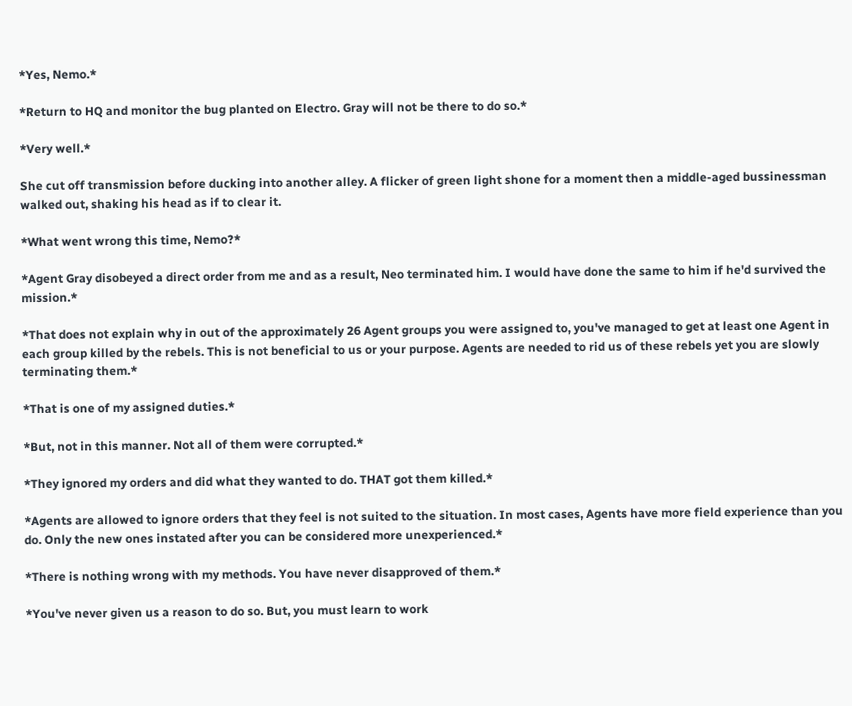*Yes, Nemo.*

*Return to HQ and monitor the bug planted on Electro. Gray will not be there to do so.*

*Very well.*

She cut off transmission before ducking into another alley. A flicker of green light shone for a moment then a middle-aged bussinessman walked out, shaking his head as if to clear it.

*What went wrong this time, Nemo?*

*Agent Gray disobeyed a direct order from me and as a result, Neo terminated him. I would have done the same to him if he'd survived the mission.*

*That does not explain why in out of the approximately 26 Agent groups you were assigned to, you've managed to get at least one Agent in each group killed by the rebels. This is not beneficial to us or your purpose. Agents are needed to rid us of these rebels yet you are slowly terminating them.*

*That is one of my assigned duties.*

*But, not in this manner. Not all of them were corrupted.*

*They ignored my orders and did what they wanted to do. THAT got them killed.*

*Agents are allowed to ignore orders that they feel is not suited to the situation. In most cases, Agents have more field experience than you do. Only the new ones instated after you can be considered more unexperienced.*

*There is nothing wrong with my methods. You have never disapproved of them.*

*You've never given us a reason to do so. But, you must learn to work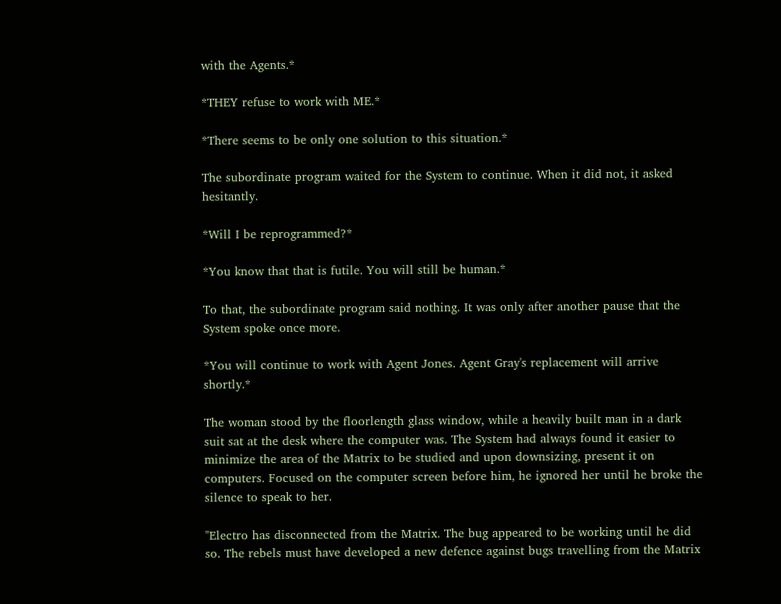with the Agents.*

*THEY refuse to work with ME.*

*There seems to be only one solution to this situation.*

The subordinate program waited for the System to continue. When it did not, it asked hesitantly.

*Will I be reprogrammed?*

*You know that that is futile. You will still be human.*

To that, the subordinate program said nothing. It was only after another pause that the System spoke once more.

*You will continue to work with Agent Jones. Agent Gray's replacement will arrive shortly.*

The woman stood by the floorlength glass window, while a heavily built man in a dark suit sat at the desk where the computer was. The System had always found it easier to minimize the area of the Matrix to be studied and upon downsizing, present it on computers. Focused on the computer screen before him, he ignored her until he broke the silence to speak to her.

"Electro has disconnected from the Matrix. The bug appeared to be working until he did so. The rebels must have developed a new defence against bugs travelling from the Matrix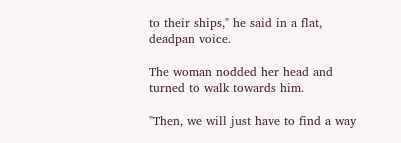to their ships," he said in a flat, deadpan voice.

The woman nodded her head and turned to walk towards him.

"Then, we will just have to find a way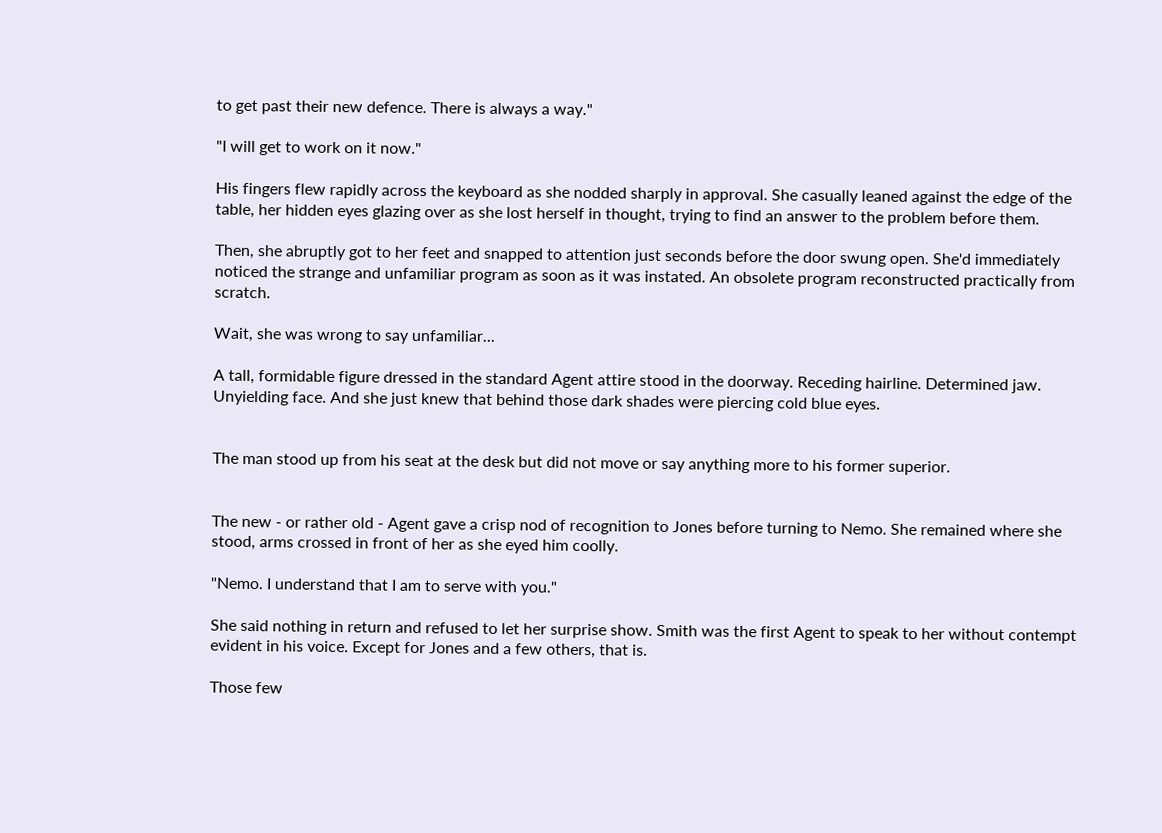to get past their new defence. There is always a way."

"I will get to work on it now."

His fingers flew rapidly across the keyboard as she nodded sharply in approval. She casually leaned against the edge of the table, her hidden eyes glazing over as she lost herself in thought, trying to find an answer to the problem before them.

Then, she abruptly got to her feet and snapped to attention just seconds before the door swung open. She'd immediately noticed the strange and unfamiliar program as soon as it was instated. An obsolete program reconstructed practically from scratch.

Wait, she was wrong to say unfamiliar...

A tall, formidable figure dressed in the standard Agent attire stood in the doorway. Receding hairline. Determined jaw. Unyielding face. And she just knew that behind those dark shades were piercing cold blue eyes.


The man stood up from his seat at the desk but did not move or say anything more to his former superior.


The new - or rather old - Agent gave a crisp nod of recognition to Jones before turning to Nemo. She remained where she stood, arms crossed in front of her as she eyed him coolly.

"Nemo. I understand that I am to serve with you."

She said nothing in return and refused to let her surprise show. Smith was the first Agent to speak to her without contempt evident in his voice. Except for Jones and a few others, that is.

Those few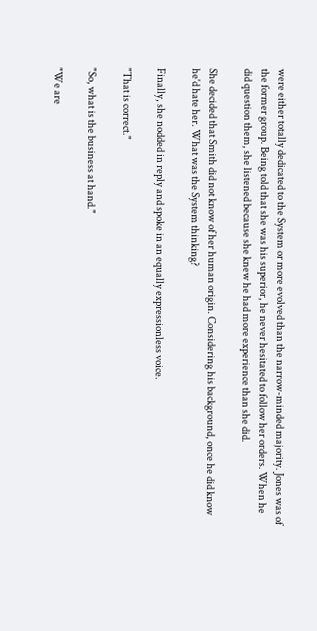were either totally dedicated to the System or more evolved than the narrow-minded majority. Jones was of the former group. Being told that she was his superior, he never hesitated to follow her orders. When he did question them, she listened because she knew he had more experience than she did.

She decided that Smith did not know of her human origin. Considering his background, once he did know he'd hate her. What was the System thinking?

Finally, she nodded in reply and spoke in an equally expressionless voice.

"That is correct."

"So, what is the business at hand."

"We are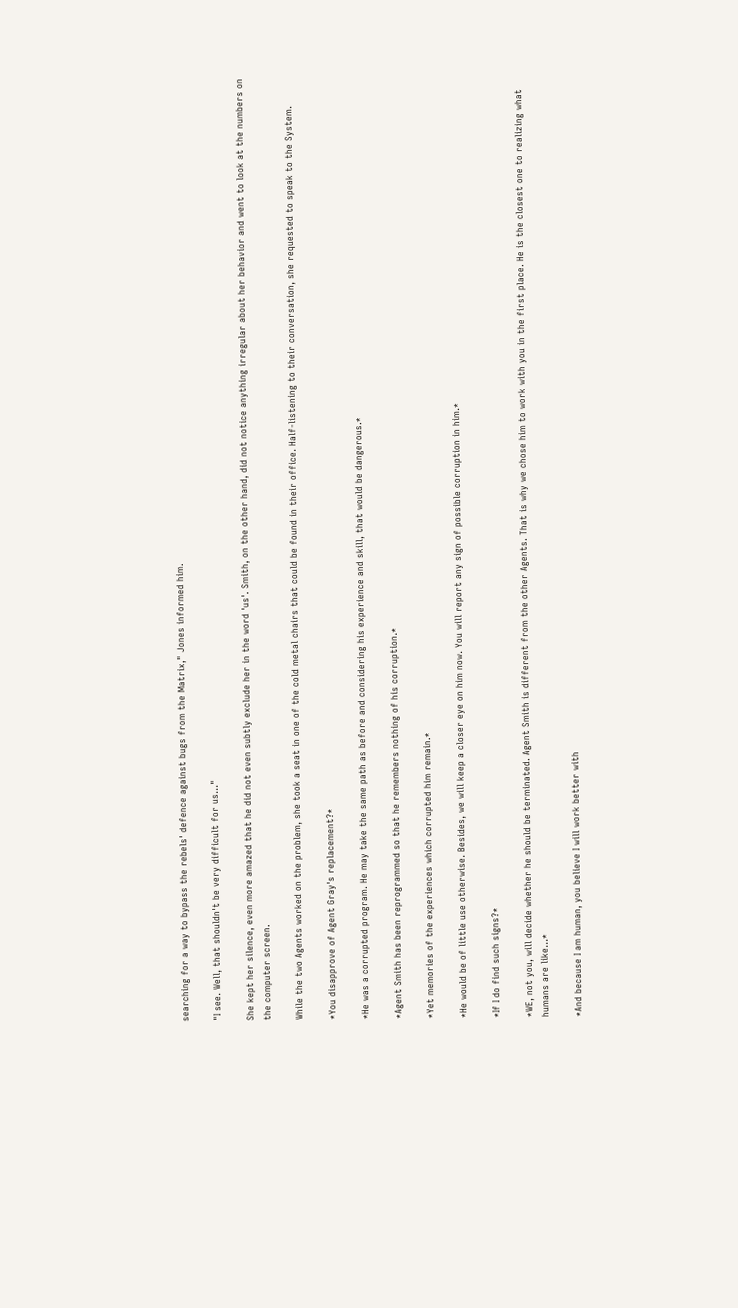searching for a way to bypass the rebels' defence against bugs from the Matrix," Jones informed him.

"I see. Well, that shouldn't be very difficult for us..."

She kept her silence, even more amazed that he did not even subtly exclude her in the word 'us'. Smith, on the other hand, did not notice anything irregular about her behavior and went to look at the numbers on the computer screen.

While the two Agents worked on the problem, she took a seat in one of the cold metal chairs that could be found in their office. Half-listening to their conversation, she requested to speak to the System.

*You disapprove of Agent Gray's replacement?*

*He was a corrupted program. He may take the same path as before and considering his experience and skill, that would be dangerous.*

*Agent Smith has been reprogrammed so that he remembers nothing of his corruption.*

*Yet memories of the experiences which corrupted him remain.*

*He would be of little use otherwise. Besides, we will keep a closer eye on him now. You will report any sign of possible corruption in him.*

*If I do find such signs?*

*WE, not you, will decide whether he should be terminated. Agent Smith is different from the other Agents. That is why we chose him to work with you in the first place. He is the closest one to realizing what humans are like...*

*And because I am human, you believe I will work better with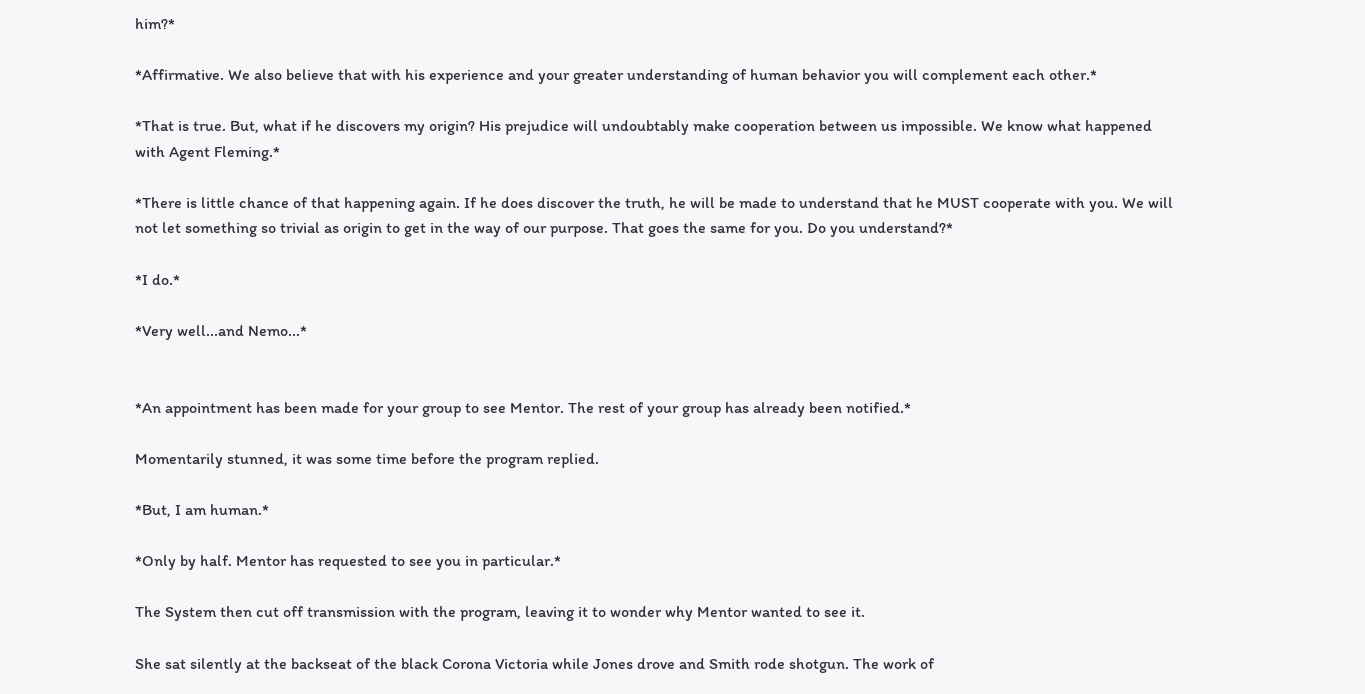him?*

*Affirmative. We also believe that with his experience and your greater understanding of human behavior you will complement each other.*

*That is true. But, what if he discovers my origin? His prejudice will undoubtably make cooperation between us impossible. We know what happened with Agent Fleming.*

*There is little chance of that happening again. If he does discover the truth, he will be made to understand that he MUST cooperate with you. We will not let something so trivial as origin to get in the way of our purpose. That goes the same for you. Do you understand?*

*I do.*

*Very well...and Nemo...*


*An appointment has been made for your group to see Mentor. The rest of your group has already been notified.*

Momentarily stunned, it was some time before the program replied.

*But, I am human.*

*Only by half. Mentor has requested to see you in particular.*

The System then cut off transmission with the program, leaving it to wonder why Mentor wanted to see it.

She sat silently at the backseat of the black Corona Victoria while Jones drove and Smith rode shotgun. The work of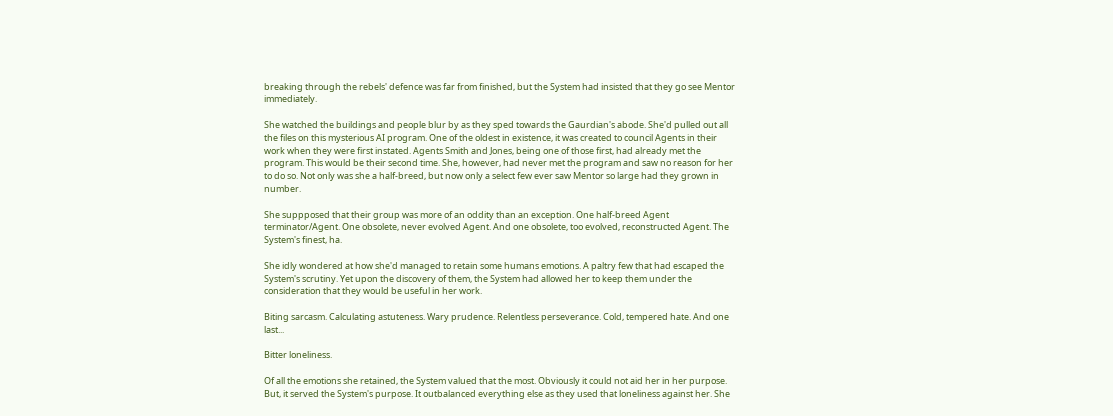breaking through the rebels' defence was far from finished, but the System had insisted that they go see Mentor immediately.

She watched the buildings and people blur by as they sped towards the Gaurdian's abode. She'd pulled out all the files on this mysterious AI program. One of the oldest in existence, it was created to council Agents in their work when they were first instated. Agents Smith and Jones, being one of those first, had already met the program. This would be their second time. She, however, had never met the program and saw no reason for her to do so. Not only was she a half-breed, but now only a select few ever saw Mentor so large had they grown in number.

She suppposed that their group was more of an oddity than an exception. One half-breed Agent terminator/Agent. One obsolete, never evolved Agent. And one obsolete, too evolved, reconstructed Agent. The System's finest, ha.

She idly wondered at how she'd managed to retain some humans emotions. A paltry few that had escaped the System's scrutiny. Yet upon the discovery of them, the System had allowed her to keep them under the consideration that they would be useful in her work.

Biting sarcasm. Calculating astuteness. Wary prudence. Relentless perseverance. Cold, tempered hate. And one last...

Bitter loneliness.

Of all the emotions she retained, the System valued that the most. Obviously it could not aid her in her purpose. But, it served the System's purpose. It outbalanced everything else as they used that loneliness against her. She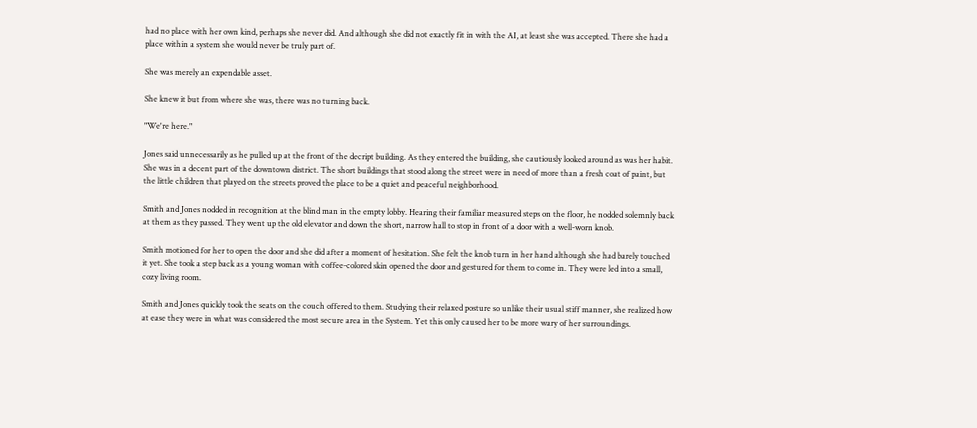had no place with her own kind, perhaps she never did. And although she did not exactly fit in with the AI, at least she was accepted. There she had a place within a system she would never be truly part of.

She was merely an expendable asset.

She knew it but from where she was, there was no turning back.

"We're here."

Jones said unnecessarily as he pulled up at the front of the decript building. As they entered the building, she cautiously looked around as was her habit. She was in a decent part of the downtown district. The short buildings that stood along the street were in need of more than a fresh coat of paint, but the little children that played on the streets proved the place to be a quiet and peaceful neighborhood.

Smith and Jones nodded in recognition at the blind man in the empty lobby. Hearing their familiar measured steps on the floor, he nodded solemnly back at them as they passed. They went up the old elevator and down the short, narrow hall to stop in front of a door with a well-worn knob.

Smith motioned for her to open the door and she did after a moment of hesitation. She felt the knob turn in her hand although she had barely touched it yet. She took a step back as a young woman with coffee-colored skin opened the door and gestured for them to come in. They were led into a small, cozy living room.

Smith and Jones quickly took the seats on the couch offered to them. Studying their relaxed posture so unlike their usual stiff manner, she realized how at ease they were in what was considered the most secure area in the System. Yet this only caused her to be more wary of her surroundings.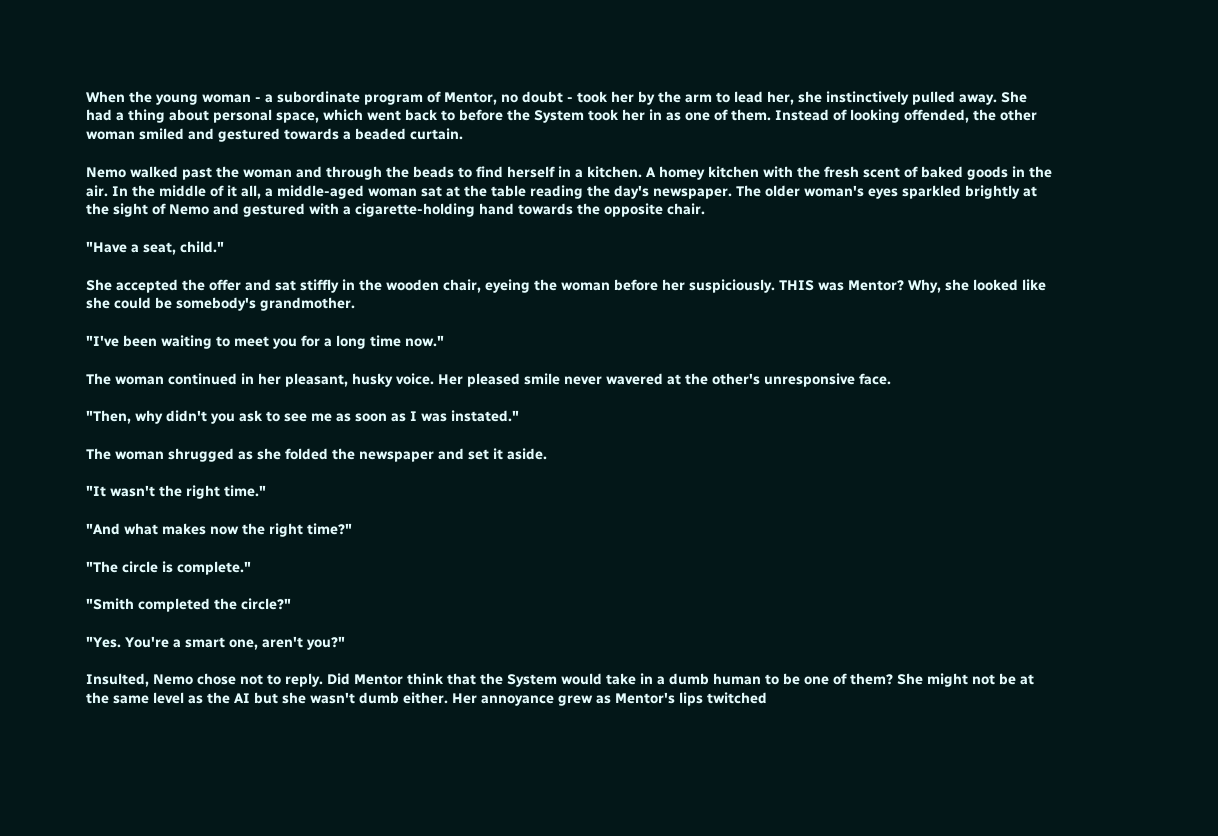When the young woman - a subordinate program of Mentor, no doubt - took her by the arm to lead her, she instinctively pulled away. She had a thing about personal space, which went back to before the System took her in as one of them. Instead of looking offended, the other woman smiled and gestured towards a beaded curtain.

Nemo walked past the woman and through the beads to find herself in a kitchen. A homey kitchen with the fresh scent of baked goods in the air. In the middle of it all, a middle-aged woman sat at the table reading the day's newspaper. The older woman's eyes sparkled brightly at the sight of Nemo and gestured with a cigarette-holding hand towards the opposite chair.

"Have a seat, child."

She accepted the offer and sat stiffly in the wooden chair, eyeing the woman before her suspiciously. THIS was Mentor? Why, she looked like she could be somebody's grandmother.

"I've been waiting to meet you for a long time now."

The woman continued in her pleasant, husky voice. Her pleased smile never wavered at the other's unresponsive face.

"Then, why didn't you ask to see me as soon as I was instated."

The woman shrugged as she folded the newspaper and set it aside.

"It wasn't the right time."

"And what makes now the right time?"

"The circle is complete."

"Smith completed the circle?"

"Yes. You're a smart one, aren't you?"

Insulted, Nemo chose not to reply. Did Mentor think that the System would take in a dumb human to be one of them? She might not be at the same level as the AI but she wasn't dumb either. Her annoyance grew as Mentor's lips twitched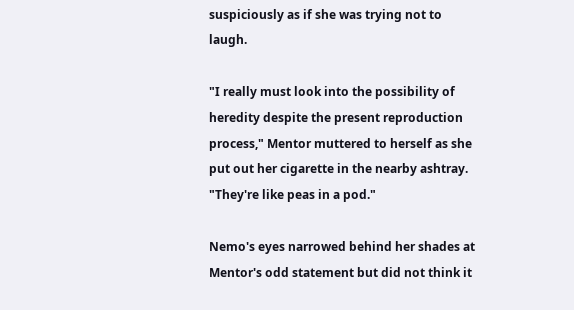suspiciously as if she was trying not to laugh.

"I really must look into the possibility of heredity despite the present reproduction process," Mentor muttered to herself as she put out her cigarette in the nearby ashtray. "They're like peas in a pod."

Nemo's eyes narrowed behind her shades at Mentor's odd statement but did not think it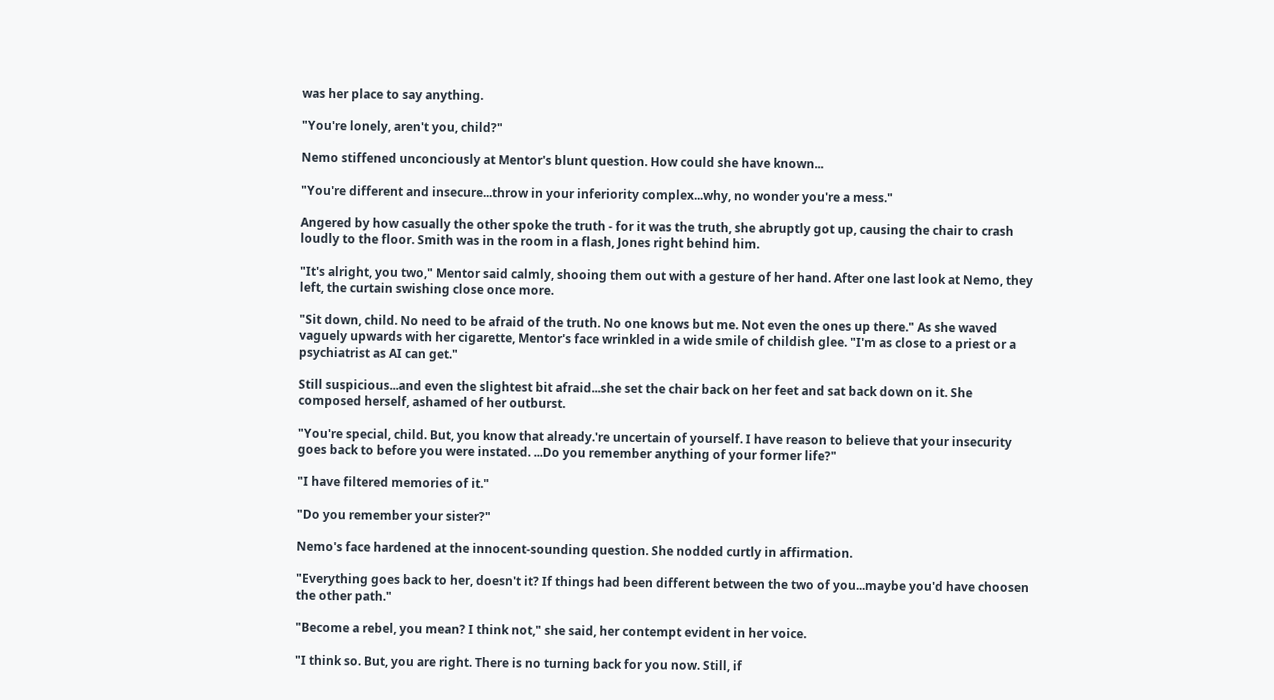was her place to say anything.

"You're lonely, aren't you, child?"

Nemo stiffened unconciously at Mentor's blunt question. How could she have known...

"You're different and insecure...throw in your inferiority complex...why, no wonder you're a mess."

Angered by how casually the other spoke the truth - for it was the truth, she abruptly got up, causing the chair to crash loudly to the floor. Smith was in the room in a flash, Jones right behind him.

"It's alright, you two," Mentor said calmly, shooing them out with a gesture of her hand. After one last look at Nemo, they left, the curtain swishing close once more.

"Sit down, child. No need to be afraid of the truth. No one knows but me. Not even the ones up there." As she waved vaguely upwards with her cigarette, Mentor's face wrinkled in a wide smile of childish glee. "I'm as close to a priest or a psychiatrist as AI can get."

Still suspicious...and even the slightest bit afraid...she set the chair back on her feet and sat back down on it. She composed herself, ashamed of her outburst.

"You're special, child. But, you know that already.'re uncertain of yourself. I have reason to believe that your insecurity goes back to before you were instated. ...Do you remember anything of your former life?"

"I have filtered memories of it."

"Do you remember your sister?"

Nemo's face hardened at the innocent-sounding question. She nodded curtly in affirmation.

"Everything goes back to her, doesn't it? If things had been different between the two of you...maybe you'd have choosen the other path."

"Become a rebel, you mean? I think not," she said, her contempt evident in her voice.

"I think so. But, you are right. There is no turning back for you now. Still, if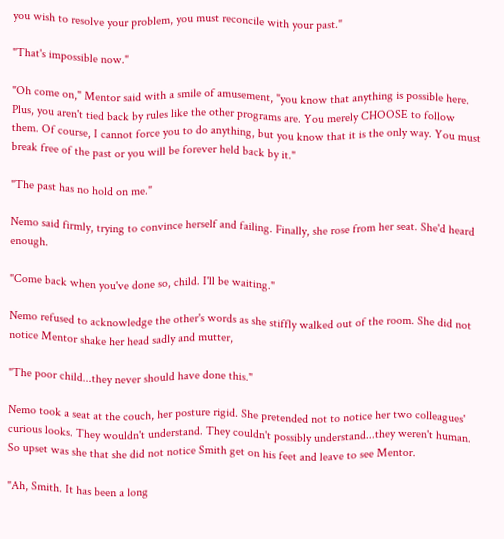you wish to resolve your problem, you must reconcile with your past."

"That's impossible now."

"Oh come on," Mentor said with a smile of amusement, "you know that anything is possible here. Plus, you aren't tied back by rules like the other programs are. You merely CHOOSE to follow them. Of course, I cannot force you to do anything, but you know that it is the only way. You must break free of the past or you will be forever held back by it."

"The past has no hold on me."

Nemo said firmly, trying to convince herself and failing. Finally, she rose from her seat. She'd heard enough.

"Come back when you've done so, child. I'll be waiting."

Nemo refused to acknowledge the other's words as she stiffly walked out of the room. She did not notice Mentor shake her head sadly and mutter,

"The poor child...they never should have done this."

Nemo took a seat at the couch, her posture rigid. She pretended not to notice her two colleagues' curious looks. They wouldn't understand. They couldn't possibly understand...they weren't human. So upset was she that she did not notice Smith get on his feet and leave to see Mentor.

"Ah, Smith. It has been a long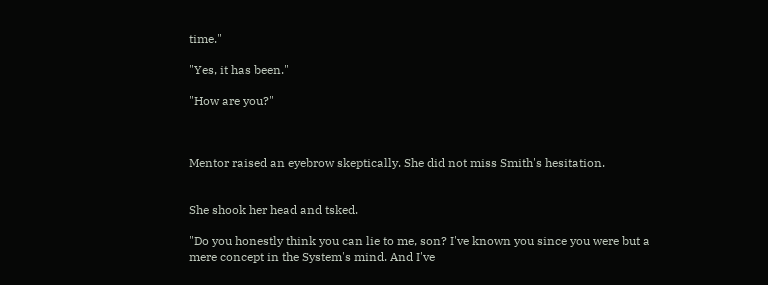time."

"Yes, it has been."

"How are you?"



Mentor raised an eyebrow skeptically. She did not miss Smith's hesitation.


She shook her head and tsked.

"Do you honestly think you can lie to me, son? I've known you since you were but a mere concept in the System's mind. And I've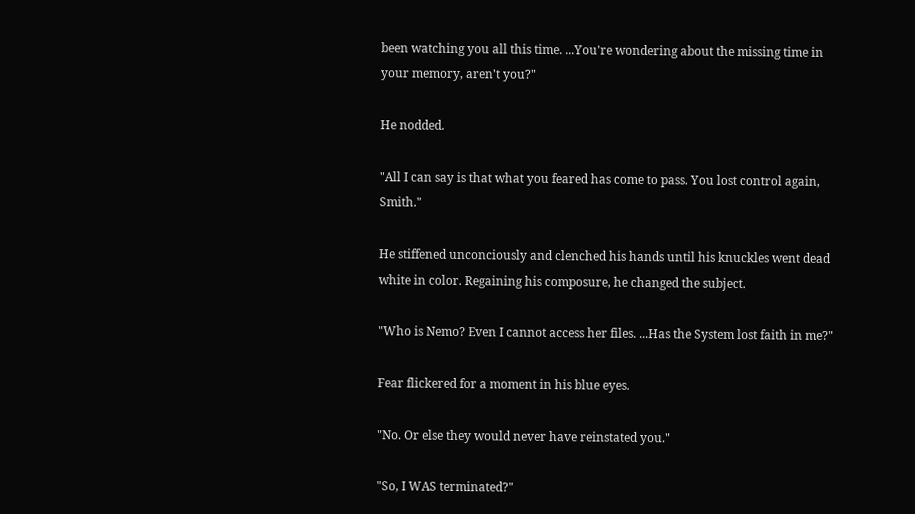been watching you all this time. ...You're wondering about the missing time in your memory, aren't you?"

He nodded.

"All I can say is that what you feared has come to pass. You lost control again, Smith."

He stiffened unconciously and clenched his hands until his knuckles went dead white in color. Regaining his composure, he changed the subject.

"Who is Nemo? Even I cannot access her files. ...Has the System lost faith in me?"

Fear flickered for a moment in his blue eyes.

"No. Or else they would never have reinstated you."

"So, I WAS terminated?"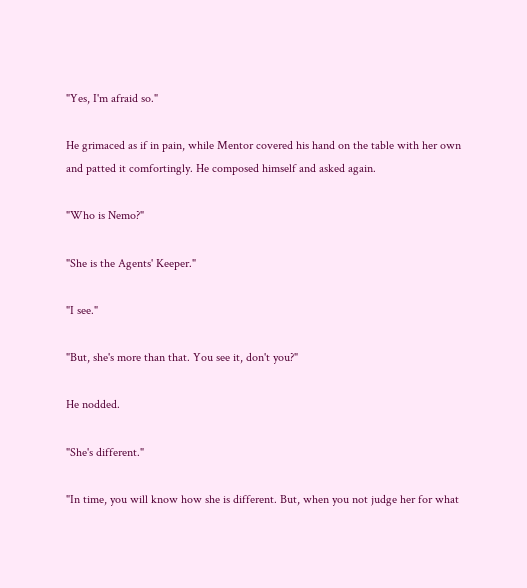"Yes, I'm afraid so."

He grimaced as if in pain, while Mentor covered his hand on the table with her own and patted it comfortingly. He composed himself and asked again.

"Who is Nemo?"

"She is the Agents' Keeper."

"I see."

"But, she's more than that. You see it, don't you?"

He nodded.

"She's different."

"In time, you will know how she is different. But, when you not judge her for what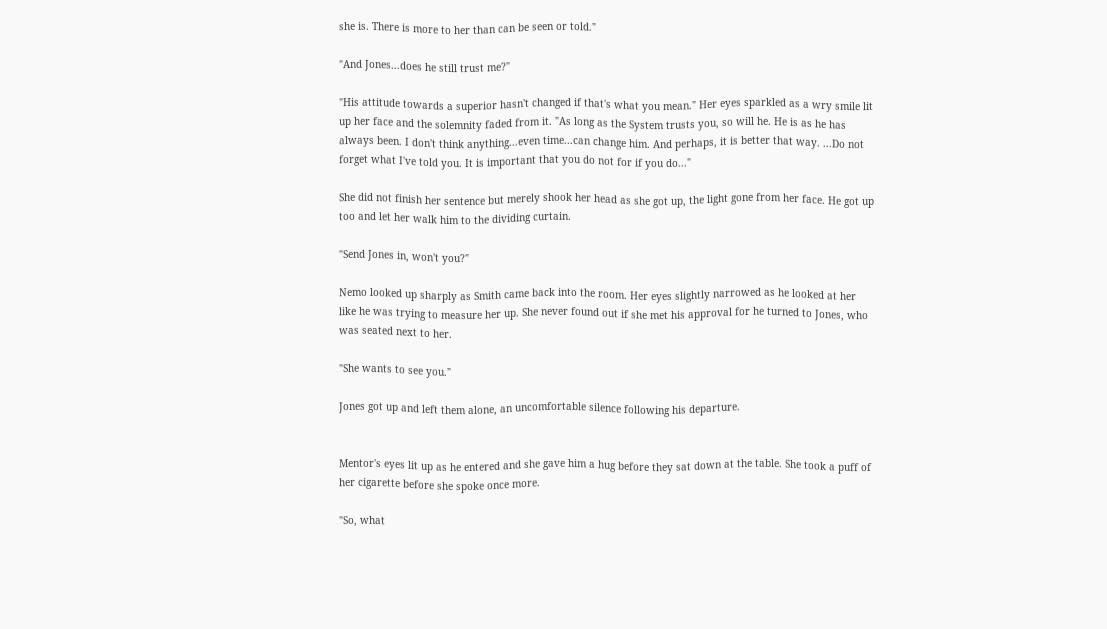she is. There is more to her than can be seen or told."

"And Jones...does he still trust me?"

"His attitude towards a superior hasn't changed if that's what you mean." Her eyes sparkled as a wry smile lit up her face and the solemnity faded from it. "As long as the System trusts you, so will he. He is as he has always been. I don't think anything...even time...can change him. And perhaps, it is better that way. ...Do not forget what I've told you. It is important that you do not for if you do..."

She did not finish her sentence but merely shook her head as she got up, the light gone from her face. He got up too and let her walk him to the dividing curtain.

"Send Jones in, won't you?"

Nemo looked up sharply as Smith came back into the room. Her eyes slightly narrowed as he looked at her like he was trying to measure her up. She never found out if she met his approval for he turned to Jones, who was seated next to her.

"She wants to see you."

Jones got up and left them alone, an uncomfortable silence following his departure.


Mentor's eyes lit up as he entered and she gave him a hug before they sat down at the table. She took a puff of her cigarette before she spoke once more.

"So, what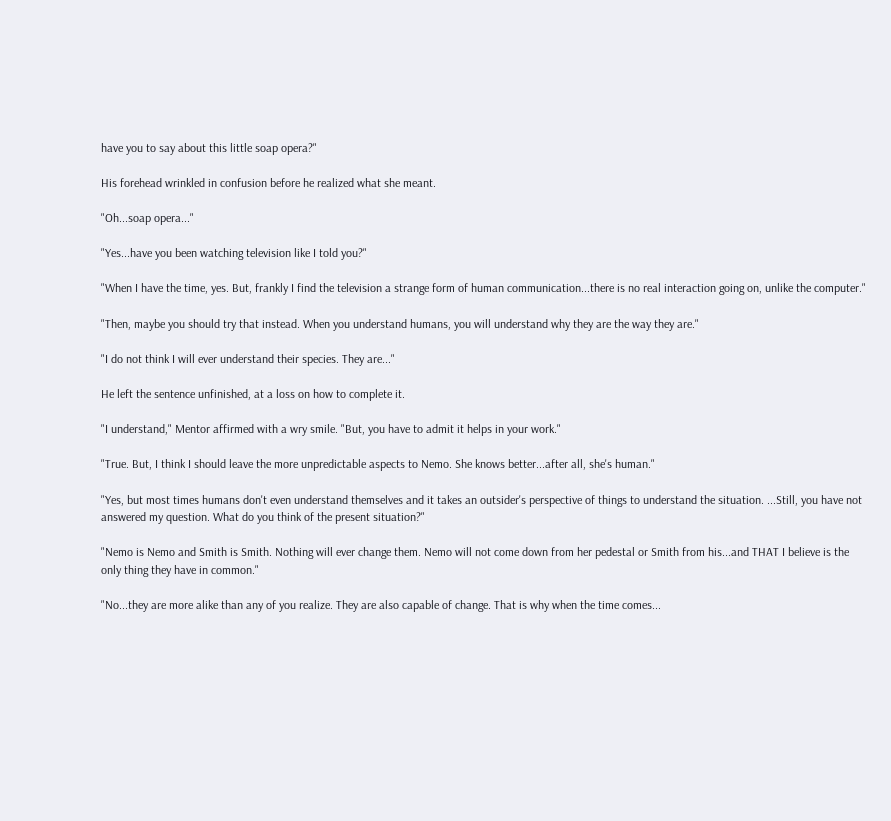have you to say about this little soap opera?"

His forehead wrinkled in confusion before he realized what she meant.

"Oh...soap opera..."

"Yes...have you been watching television like I told you?"

"When I have the time, yes. But, frankly I find the television a strange form of human communication...there is no real interaction going on, unlike the computer."

"Then, maybe you should try that instead. When you understand humans, you will understand why they are the way they are."

"I do not think I will ever understand their species. They are..."

He left the sentence unfinished, at a loss on how to complete it.

"I understand," Mentor affirmed with a wry smile. "But, you have to admit it helps in your work."

"True. But, I think I should leave the more unpredictable aspects to Nemo. She knows better...after all, she's human."

"Yes, but most times humans don't even understand themselves and it takes an outsider's perspective of things to understand the situation. ...Still, you have not answered my question. What do you think of the present situation?"

"Nemo is Nemo and Smith is Smith. Nothing will ever change them. Nemo will not come down from her pedestal or Smith from his...and THAT I believe is the only thing they have in common."

"No...they are more alike than any of you realize. They are also capable of change. That is why when the time comes...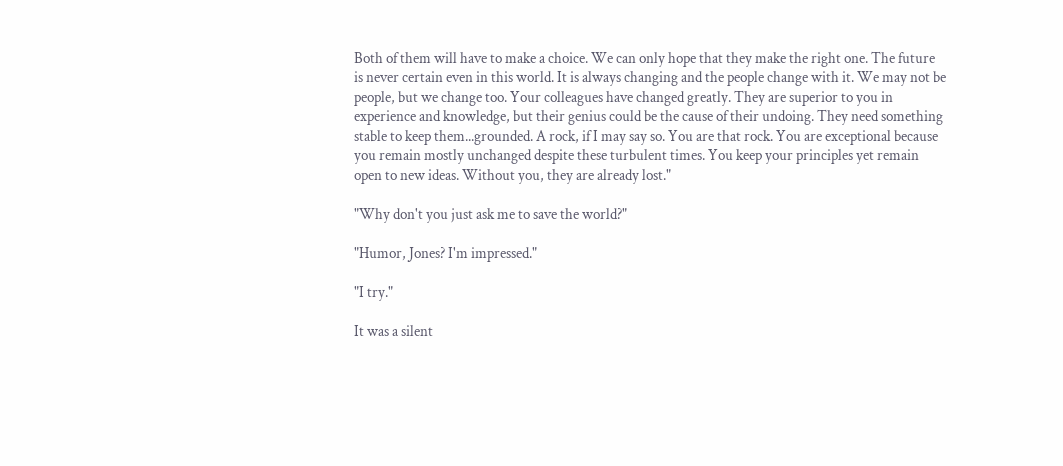Both of them will have to make a choice. We can only hope that they make the right one. The future is never certain even in this world. It is always changing and the people change with it. We may not be people, but we change too. Your colleagues have changed greatly. They are superior to you in experience and knowledge, but their genius could be the cause of their undoing. They need something stable to keep them...grounded. A rock, if I may say so. You are that rock. You are exceptional because you remain mostly unchanged despite these turbulent times. You keep your principles yet remain open to new ideas. Without you, they are already lost."

"Why don't you just ask me to save the world?"

"Humor, Jones? I'm impressed."

"I try."

It was a silent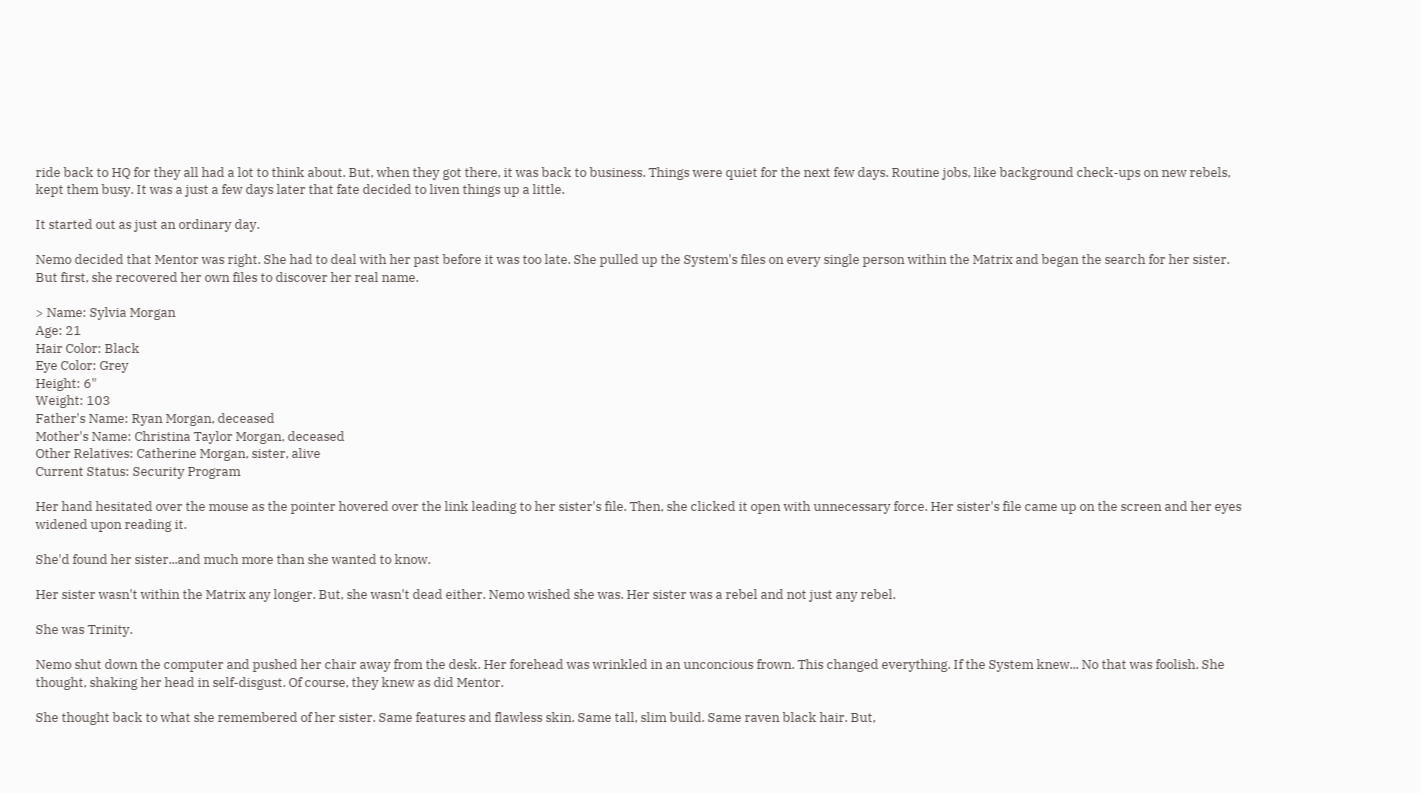ride back to HQ for they all had a lot to think about. But, when they got there, it was back to business. Things were quiet for the next few days. Routine jobs, like background check-ups on new rebels, kept them busy. It was a just a few days later that fate decided to liven things up a little.

It started out as just an ordinary day.

Nemo decided that Mentor was right. She had to deal with her past before it was too late. She pulled up the System's files on every single person within the Matrix and began the search for her sister. But first, she recovered her own files to discover her real name.

> Name: Sylvia Morgan
Age: 21
Hair Color: Black
Eye Color: Grey
Height: 6"
Weight: 103
Father's Name: Ryan Morgan, deceased
Mother's Name: Christina Taylor Morgan, deceased
Other Relatives: Catherine Morgan, sister, alive
Current Status: Security Program

Her hand hesitated over the mouse as the pointer hovered over the link leading to her sister's file. Then, she clicked it open with unnecessary force. Her sister's file came up on the screen and her eyes widened upon reading it.

She'd found her sister...and much more than she wanted to know.

Her sister wasn't within the Matrix any longer. But, she wasn't dead either. Nemo wished she was. Her sister was a rebel and not just any rebel.

She was Trinity.

Nemo shut down the computer and pushed her chair away from the desk. Her forehead was wrinkled in an unconcious frown. This changed everything. If the System knew... No that was foolish. She thought, shaking her head in self-disgust. Of course, they knew as did Mentor.

She thought back to what she remembered of her sister. Same features and flawless skin. Same tall, slim build. Same raven black hair. But,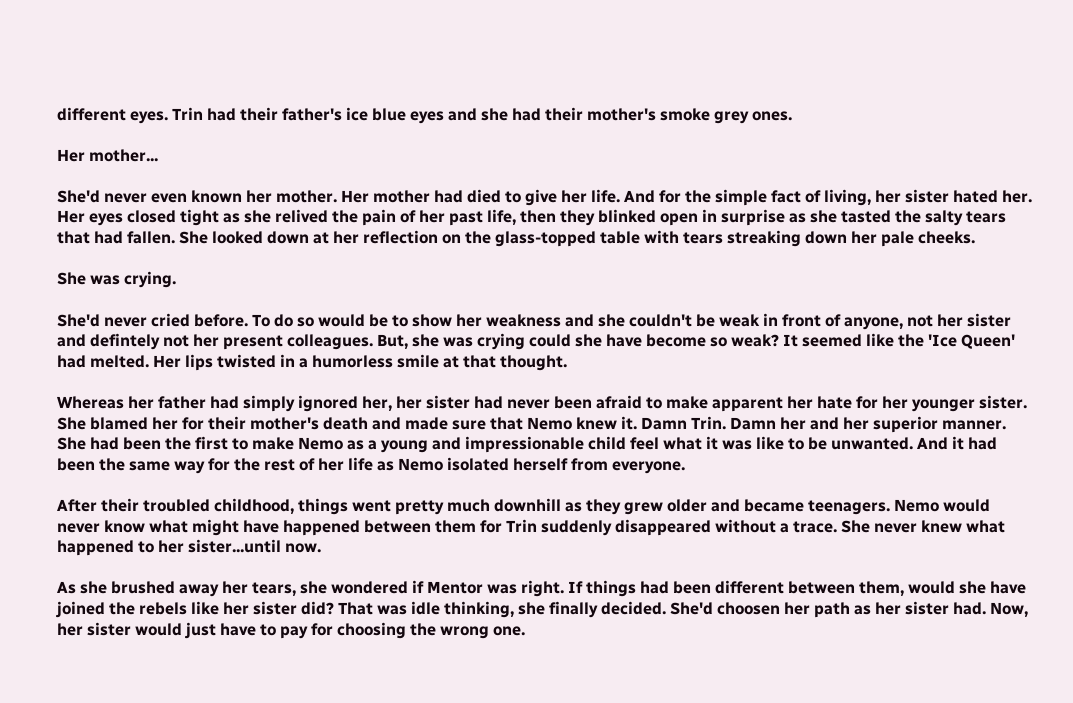different eyes. Trin had their father's ice blue eyes and she had their mother's smoke grey ones.

Her mother...

She'd never even known her mother. Her mother had died to give her life. And for the simple fact of living, her sister hated her. Her eyes closed tight as she relived the pain of her past life, then they blinked open in surprise as she tasted the salty tears that had fallen. She looked down at her reflection on the glass-topped table with tears streaking down her pale cheeks.

She was crying.

She'd never cried before. To do so would be to show her weakness and she couldn't be weak in front of anyone, not her sister and defintely not her present colleagues. But, she was crying could she have become so weak? It seemed like the 'Ice Queen' had melted. Her lips twisted in a humorless smile at that thought.

Whereas her father had simply ignored her, her sister had never been afraid to make apparent her hate for her younger sister. She blamed her for their mother's death and made sure that Nemo knew it. Damn Trin. Damn her and her superior manner. She had been the first to make Nemo as a young and impressionable child feel what it was like to be unwanted. And it had been the same way for the rest of her life as Nemo isolated herself from everyone.

After their troubled childhood, things went pretty much downhill as they grew older and became teenagers. Nemo would never know what might have happened between them for Trin suddenly disappeared without a trace. She never knew what happened to her sister...until now.

As she brushed away her tears, she wondered if Mentor was right. If things had been different between them, would she have joined the rebels like her sister did? That was idle thinking, she finally decided. She'd choosen her path as her sister had. Now, her sister would just have to pay for choosing the wrong one.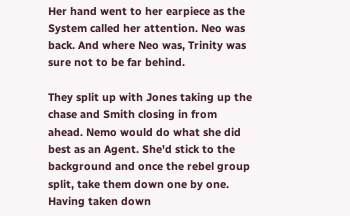Her hand went to her earpiece as the System called her attention. Neo was back. And where Neo was, Trinity was sure not to be far behind.

They split up with Jones taking up the chase and Smith closing in from ahead. Nemo would do what she did best as an Agent. She'd stick to the background and once the rebel group split, take them down one by one. Having taken down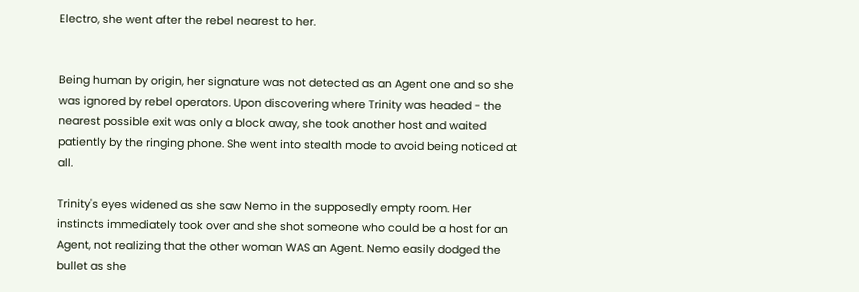Electro, she went after the rebel nearest to her.


Being human by origin, her signature was not detected as an Agent one and so she was ignored by rebel operators. Upon discovering where Trinity was headed - the nearest possible exit was only a block away, she took another host and waited patiently by the ringing phone. She went into stealth mode to avoid being noticed at all.

Trinity's eyes widened as she saw Nemo in the supposedly empty room. Her instincts immediately took over and she shot someone who could be a host for an Agent, not realizing that the other woman WAS an Agent. Nemo easily dodged the bullet as she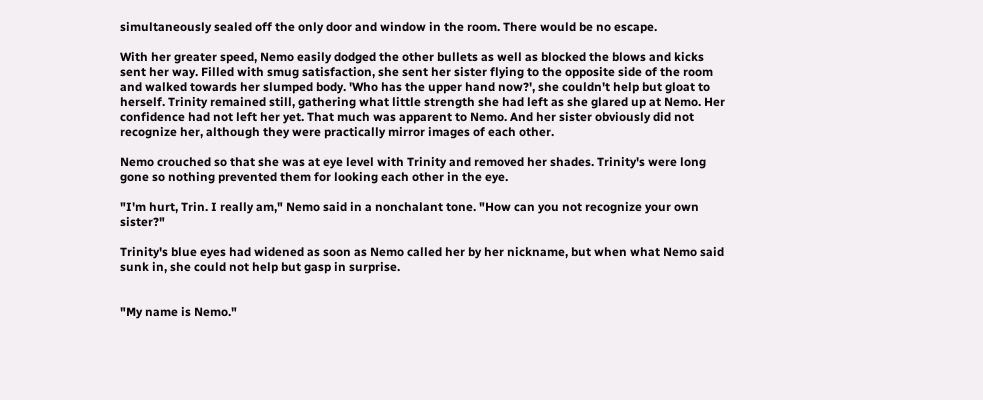simultaneously sealed off the only door and window in the room. There would be no escape.

With her greater speed, Nemo easily dodged the other bullets as well as blocked the blows and kicks sent her way. Filled with smug satisfaction, she sent her sister flying to the opposite side of the room and walked towards her slumped body. 'Who has the upper hand now?', she couldn't help but gloat to herself. Trinity remained still, gathering what little strength she had left as she glared up at Nemo. Her confidence had not left her yet. That much was apparent to Nemo. And her sister obviously did not recognize her, although they were practically mirror images of each other.

Nemo crouched so that she was at eye level with Trinity and removed her shades. Trinity's were long gone so nothing prevented them for looking each other in the eye.

"I'm hurt, Trin. I really am," Nemo said in a nonchalant tone. "How can you not recognize your own sister?"

Trinity's blue eyes had widened as soon as Nemo called her by her nickname, but when what Nemo said sunk in, she could not help but gasp in surprise.


"My name is Nemo."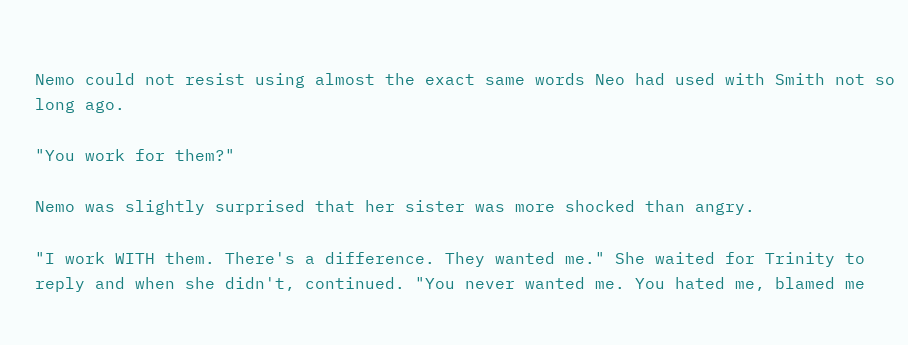Nemo could not resist using almost the exact same words Neo had used with Smith not so long ago.

"You work for them?"

Nemo was slightly surprised that her sister was more shocked than angry.

"I work WITH them. There's a difference. They wanted me." She waited for Trinity to reply and when she didn't, continued. "You never wanted me. You hated me, blamed me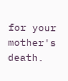for your mother's death.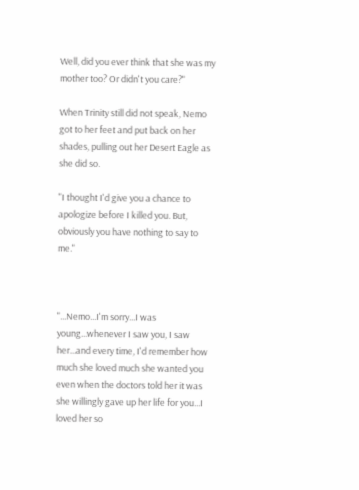Well, did you ever think that she was my mother too? Or didn't you care?"

When Trinity still did not speak, Nemo got to her feet and put back on her shades, pulling out her Desert Eagle as she did so.

"I thought I'd give you a chance to apologize before I killed you. But, obviously you have nothing to say to me."



"...Nemo...I'm sorry...I was young...whenever I saw you, I saw her...and every time, I'd remember how much she loved much she wanted you even when the doctors told her it was she willingly gave up her life for you...I loved her so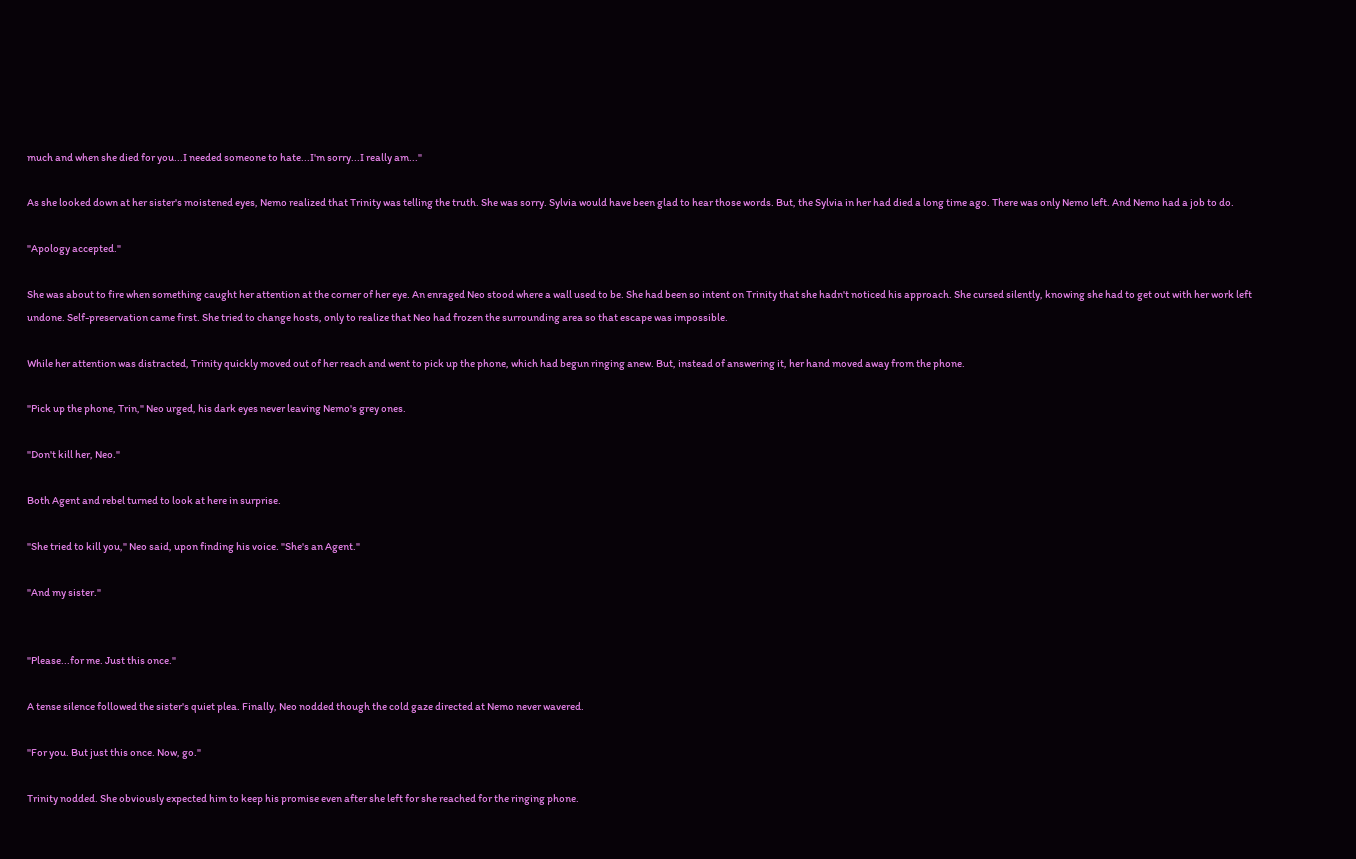much and when she died for you...I needed someone to hate...I'm sorry...I really am..."

As she looked down at her sister's moistened eyes, Nemo realized that Trinity was telling the truth. She was sorry. Sylvia would have been glad to hear those words. But, the Sylvia in her had died a long time ago. There was only Nemo left. And Nemo had a job to do.

"Apology accepted."

She was about to fire when something caught her attention at the corner of her eye. An enraged Neo stood where a wall used to be. She had been so intent on Trinity that she hadn't noticed his approach. She cursed silently, knowing she had to get out with her work left undone. Self-preservation came first. She tried to change hosts, only to realize that Neo had frozen the surrounding area so that escape was impossible.

While her attention was distracted, Trinity quickly moved out of her reach and went to pick up the phone, which had begun ringing anew. But, instead of answering it, her hand moved away from the phone.

"Pick up the phone, Trin," Neo urged, his dark eyes never leaving Nemo's grey ones.

"Don't kill her, Neo."

Both Agent and rebel turned to look at here in surprise.

"She tried to kill you," Neo said, upon finding his voice. "She's an Agent."

"And my sister."


"Please...for me. Just this once."

A tense silence followed the sister's quiet plea. Finally, Neo nodded though the cold gaze directed at Nemo never wavered.

"For you. But just this once. Now, go."

Trinity nodded. She obviously expected him to keep his promise even after she left for she reached for the ringing phone.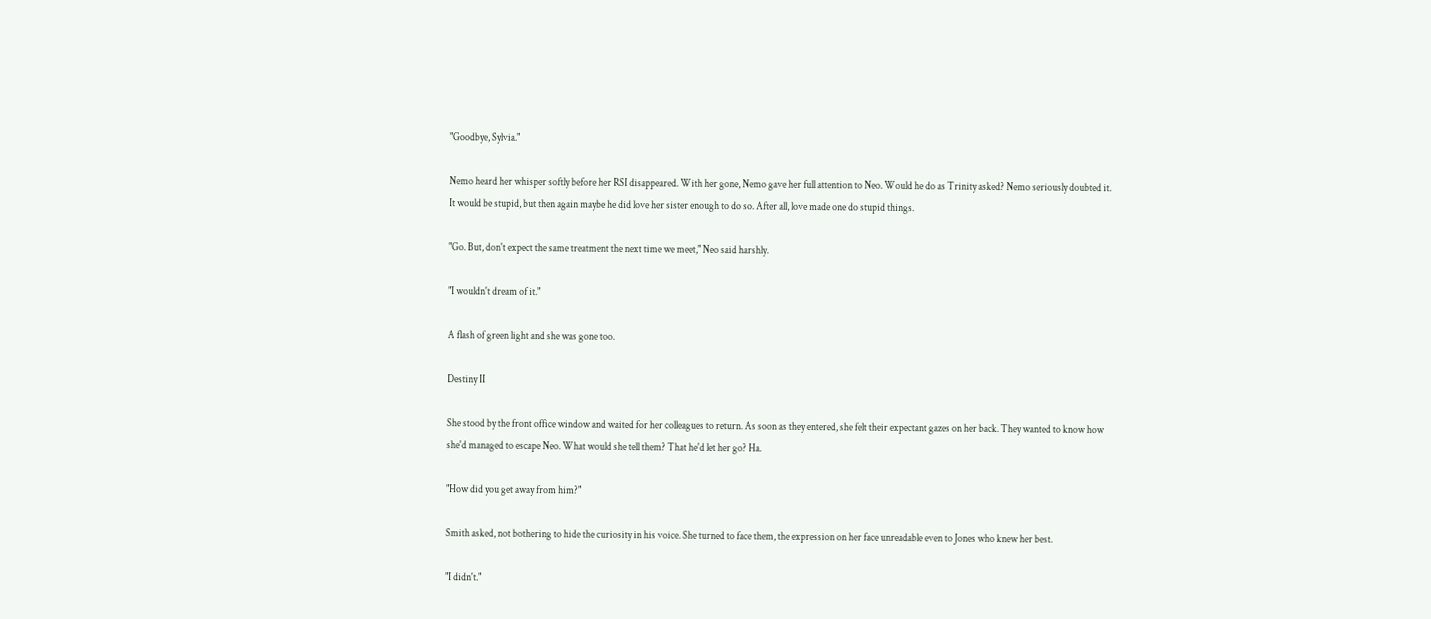"Goodbye, Sylvia."

Nemo heard her whisper softly before her RSI disappeared. With her gone, Nemo gave her full attention to Neo. Would he do as Trinity asked? Nemo seriously doubted it. It would be stupid, but then again maybe he did love her sister enough to do so. After all, love made one do stupid things.

"Go. But, don't expect the same treatment the next time we meet," Neo said harshly.

"I wouldn't dream of it."

A flash of green light and she was gone too.

Destiny II

She stood by the front office window and waited for her colleagues to return. As soon as they entered, she felt their expectant gazes on her back. They wanted to know how she'd managed to escape Neo. What would she tell them? That he'd let her go? Ha.

"How did you get away from him?"

Smith asked, not bothering to hide the curiosity in his voice. She turned to face them, the expression on her face unreadable even to Jones who knew her best.

"I didn't."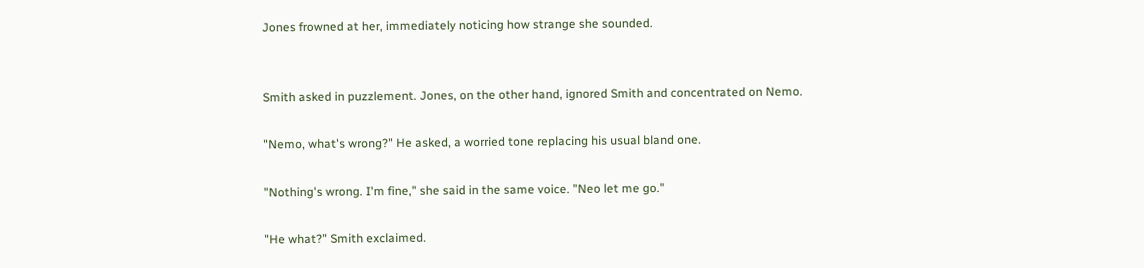Jones frowned at her, immediately noticing how strange she sounded.


Smith asked in puzzlement. Jones, on the other hand, ignored Smith and concentrated on Nemo.

"Nemo, what's wrong?" He asked, a worried tone replacing his usual bland one.

"Nothing's wrong. I'm fine," she said in the same voice. "Neo let me go."

"He what?" Smith exclaimed.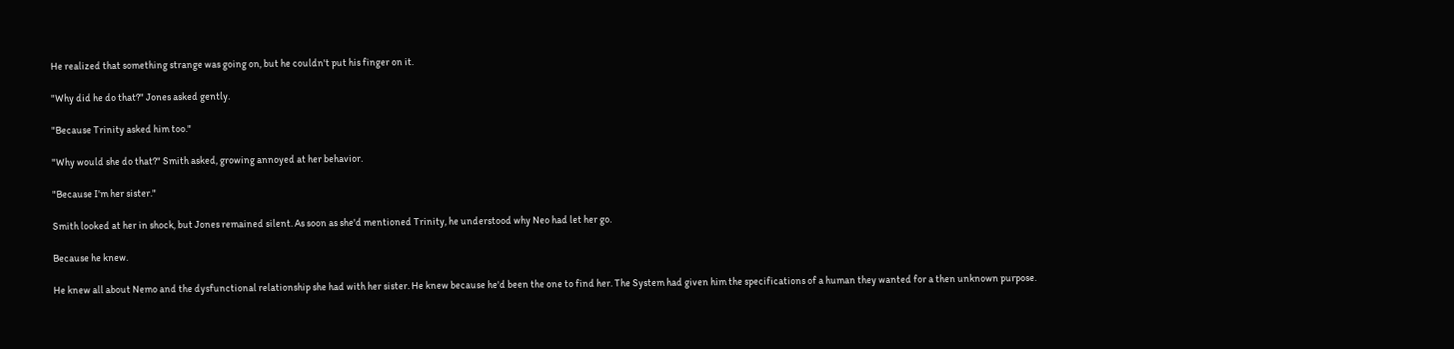He realized that something strange was going on, but he couldn't put his finger on it.

"Why did he do that?" Jones asked gently.

"Because Trinity asked him too."

"Why would she do that?" Smith asked, growing annoyed at her behavior.

"Because I'm her sister."

Smith looked at her in shock, but Jones remained silent. As soon as she'd mentioned Trinity, he understood why Neo had let her go.

Because he knew.

He knew all about Nemo and the dysfunctional relationship she had with her sister. He knew because he'd been the one to find her. The System had given him the specifications of a human they wanted for a then unknown purpose.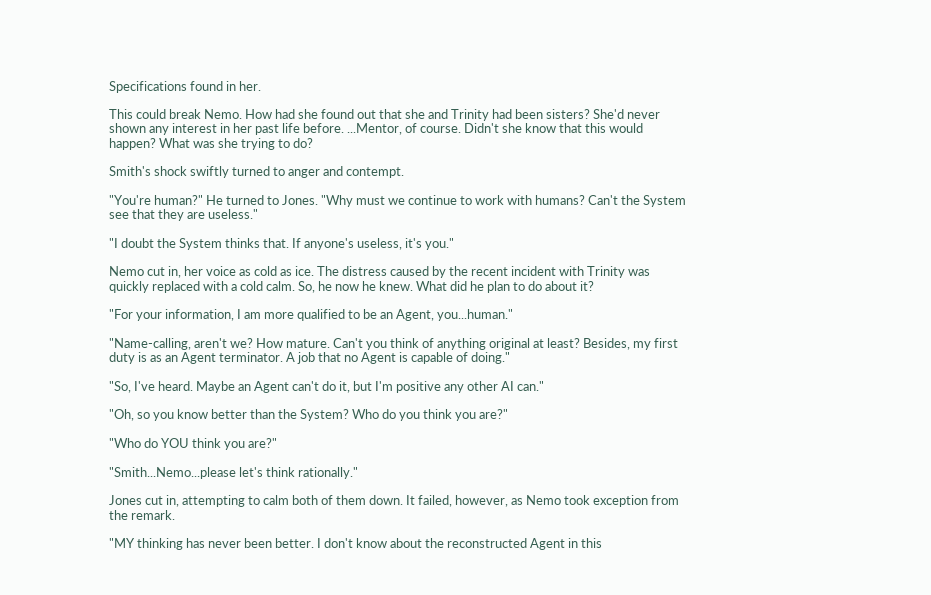Specifications found in her.

This could break Nemo. How had she found out that she and Trinity had been sisters? She'd never shown any interest in her past life before. ...Mentor, of course. Didn't she know that this would happen? What was she trying to do?

Smith's shock swiftly turned to anger and contempt.

"You're human?" He turned to Jones. "Why must we continue to work with humans? Can't the System see that they are useless."

"I doubt the System thinks that. If anyone's useless, it's you."

Nemo cut in, her voice as cold as ice. The distress caused by the recent incident with Trinity was quickly replaced with a cold calm. So, he now he knew. What did he plan to do about it?

"For your information, I am more qualified to be an Agent, you...human."

"Name-calling, aren't we? How mature. Can't you think of anything original at least? Besides, my first duty is as an Agent terminator. A job that no Agent is capable of doing."

"So, I've heard. Maybe an Agent can't do it, but I'm positive any other AI can."

"Oh, so you know better than the System? Who do you think you are?"

"Who do YOU think you are?"

"Smith...Nemo...please let's think rationally."

Jones cut in, attempting to calm both of them down. It failed, however, as Nemo took exception from the remark.

"MY thinking has never been better. I don't know about the reconstructed Agent in this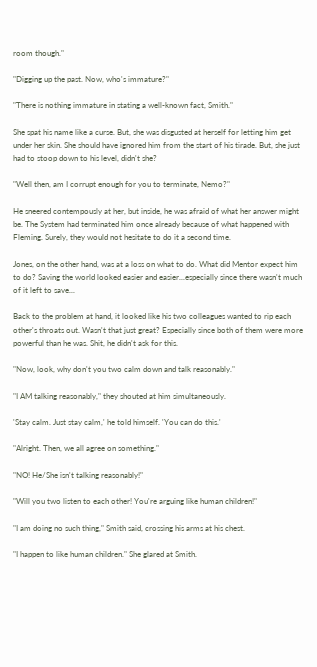room though."

"Digging up the past. Now, who's immature?"

"There is nothing immature in stating a well-known fact, Smith."

She spat his name like a curse. But, she was disgusted at herself for letting him get under her skin. She should have ignored him from the start of his tirade. But, she just had to stoop down to his level, didn't she?

"Well then, am I corrupt enough for you to terminate, Nemo?"

He sneered contempously at her, but inside, he was afraid of what her answer might be. The System had terminated him once already because of what happened with Fleming. Surely, they would not hesitate to do it a second time.

Jones, on the other hand, was at a loss on what to do. What did Mentor expect him to do? Saving the world looked easier and easier...especially since there wasn't much of it left to save...

Back to the problem at hand, it looked like his two colleagues wanted to rip each other's throats out. Wasn't that just great? Especially since both of them were more powerful than he was. Shit, he didn't ask for this.

"Now, look, why don't you two calm down and talk reasonably."

"I AM talking reasonably," they shouted at him simultaneously.

'Stay calm. Just stay calm,' he told himself. 'You can do this.'

"Alright. Then, we all agree on something."

"NO! He/She isn't talking reasonably!"

"Will you two listen to each other! You're arguing like human children!"

"I am doing no such thing," Smith said, crossing his arms at his chest.

"I happen to like human children." She glared at Smith.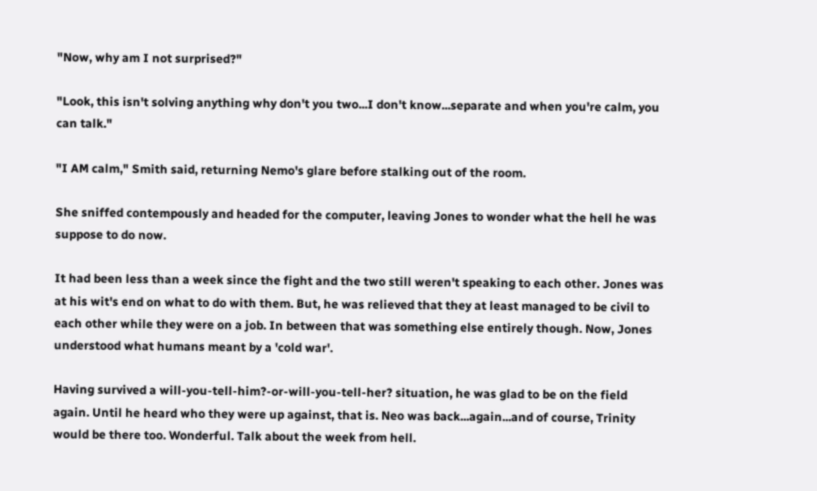"Now, why am I not surprised?"

"Look, this isn't solving anything why don't you two...I don't know...separate and when you're calm, you can talk."

"I AM calm," Smith said, returning Nemo's glare before stalking out of the room.

She sniffed contempously and headed for the computer, leaving Jones to wonder what the hell he was suppose to do now.

It had been less than a week since the fight and the two still weren't speaking to each other. Jones was at his wit's end on what to do with them. But, he was relieved that they at least managed to be civil to each other while they were on a job. In between that was something else entirely though. Now, Jones understood what humans meant by a 'cold war'.

Having survived a will-you-tell-him?-or-will-you-tell-her? situation, he was glad to be on the field again. Until he heard who they were up against, that is. Neo was back...again...and of course, Trinity would be there too. Wonderful. Talk about the week from hell.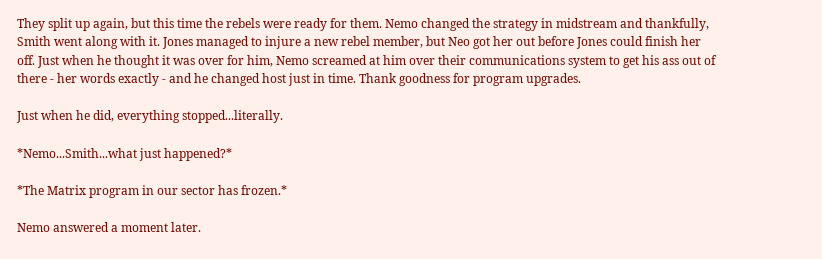They split up again, but this time the rebels were ready for them. Nemo changed the strategy in midstream and thankfully, Smith went along with it. Jones managed to injure a new rebel member, but Neo got her out before Jones could finish her off. Just when he thought it was over for him, Nemo screamed at him over their communications system to get his ass out of there - her words exactly - and he changed host just in time. Thank goodness for program upgrades.

Just when he did, everything stopped...literally.

*Nemo...Smith...what just happened?*

*The Matrix program in our sector has frozen.*

Nemo answered a moment later.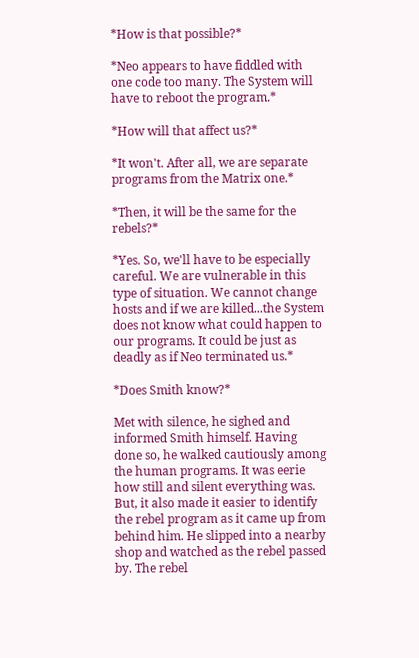*How is that possible?*

*Neo appears to have fiddled with one code too many. The System will have to reboot the program.*

*How will that affect us?*

*It won't. After all, we are separate programs from the Matrix one.*

*Then, it will be the same for the rebels?*

*Yes. So, we'll have to be especially careful. We are vulnerable in this type of situation. We cannot change hosts and if we are killed...the System does not know what could happen to our programs. It could be just as deadly as if Neo terminated us.*

*Does Smith know?*

Met with silence, he sighed and informed Smith himself. Having done so, he walked cautiously among the human programs. It was eerie how still and silent everything was. But, it also made it easier to identify the rebel program as it came up from behind him. He slipped into a nearby shop and watched as the rebel passed by. The rebel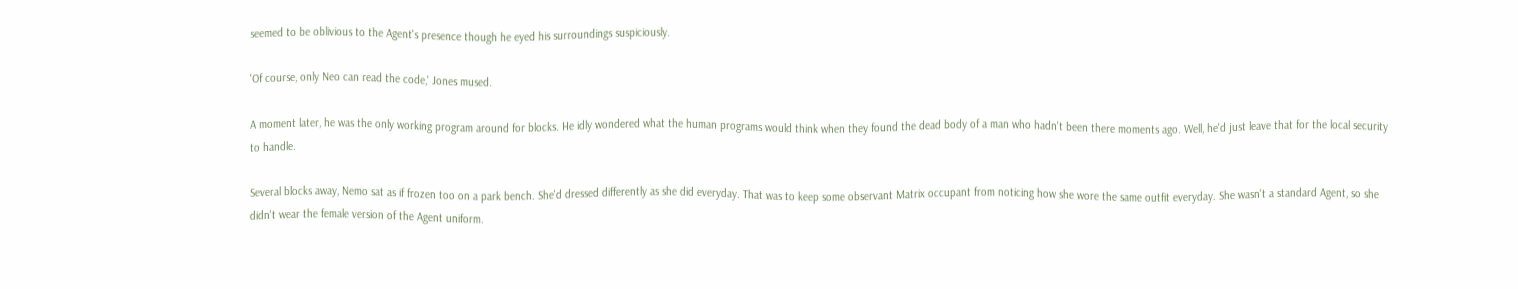seemed to be oblivious to the Agent's presence though he eyed his surroundings suspiciously.

'Of course, only Neo can read the code,' Jones mused.

A moment later, he was the only working program around for blocks. He idly wondered what the human programs would think when they found the dead body of a man who hadn't been there moments ago. Well, he'd just leave that for the local security to handle.

Several blocks away, Nemo sat as if frozen too on a park bench. She'd dressed differently as she did everyday. That was to keep some observant Matrix occupant from noticing how she wore the same outfit everyday. She wasn't a standard Agent, so she didn't wear the female version of the Agent uniform.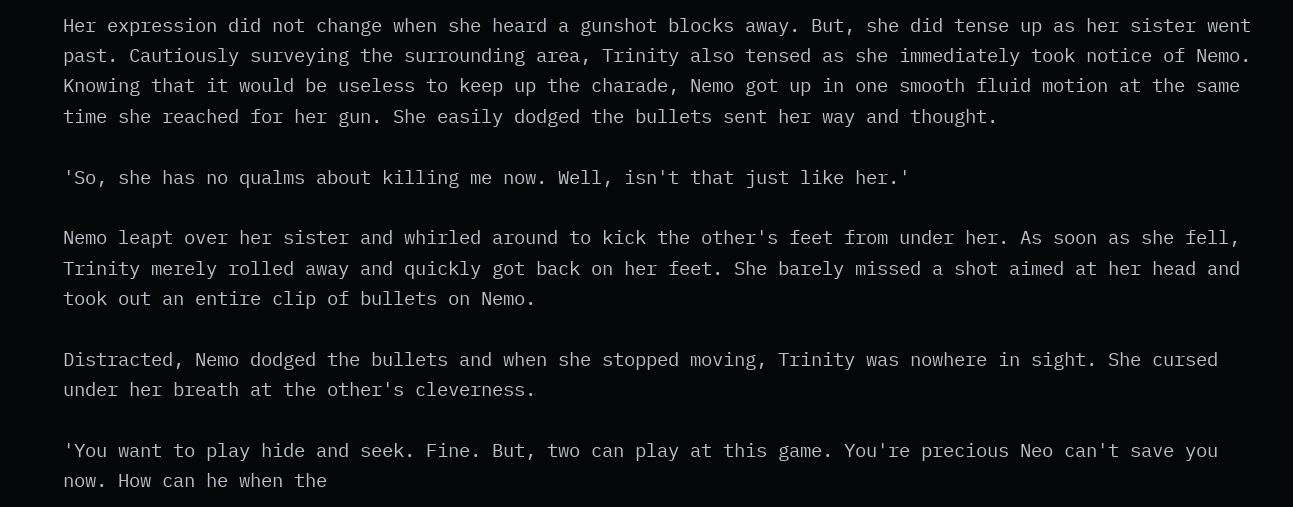Her expression did not change when she heard a gunshot blocks away. But, she did tense up as her sister went past. Cautiously surveying the surrounding area, Trinity also tensed as she immediately took notice of Nemo. Knowing that it would be useless to keep up the charade, Nemo got up in one smooth fluid motion at the same time she reached for her gun. She easily dodged the bullets sent her way and thought.

'So, she has no qualms about killing me now. Well, isn't that just like her.'

Nemo leapt over her sister and whirled around to kick the other's feet from under her. As soon as she fell, Trinity merely rolled away and quickly got back on her feet. She barely missed a shot aimed at her head and took out an entire clip of bullets on Nemo.

Distracted, Nemo dodged the bullets and when she stopped moving, Trinity was nowhere in sight. She cursed under her breath at the other's cleverness.

'You want to play hide and seek. Fine. But, two can play at this game. You're precious Neo can't save you now. How can he when the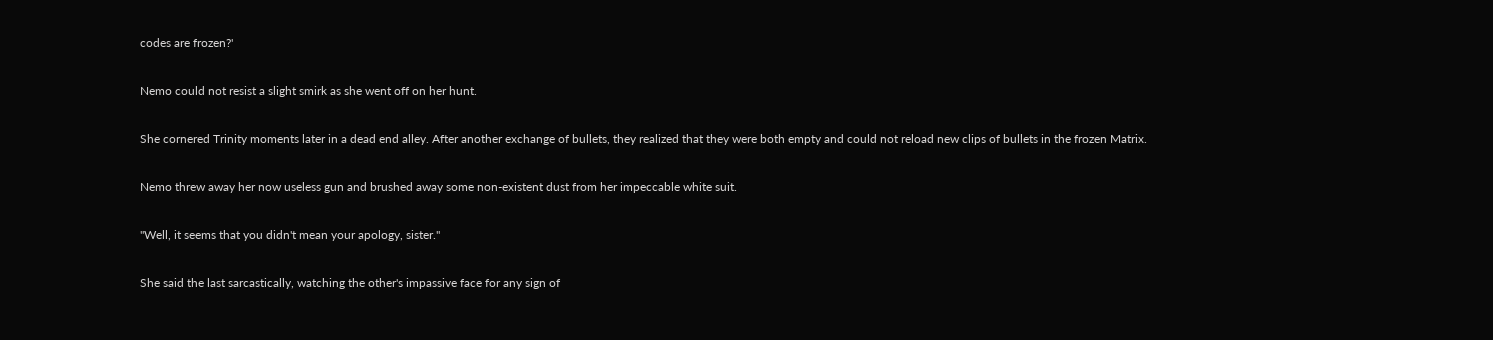codes are frozen?'

Nemo could not resist a slight smirk as she went off on her hunt.

She cornered Trinity moments later in a dead end alley. After another exchange of bullets, they realized that they were both empty and could not reload new clips of bullets in the frozen Matrix.

Nemo threw away her now useless gun and brushed away some non-existent dust from her impeccable white suit.

"Well, it seems that you didn't mean your apology, sister."

She said the last sarcastically, watching the other's impassive face for any sign of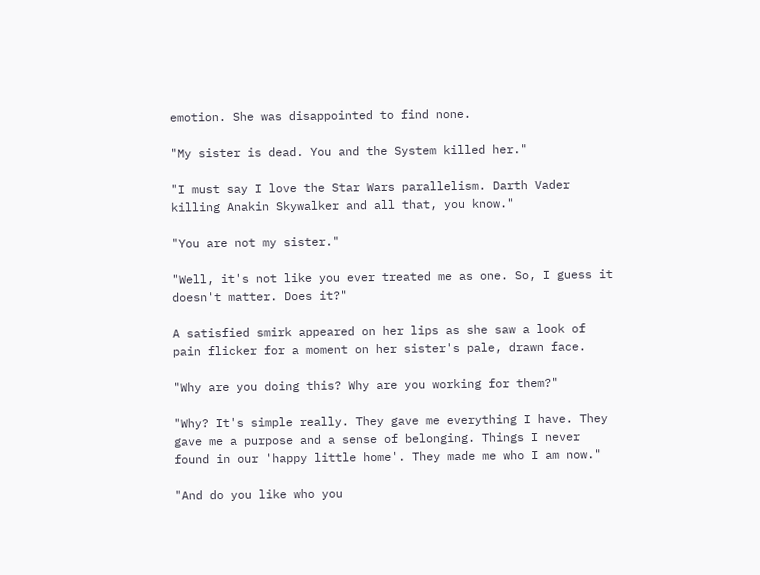emotion. She was disappointed to find none.

"My sister is dead. You and the System killed her."

"I must say I love the Star Wars parallelism. Darth Vader killing Anakin Skywalker and all that, you know."

"You are not my sister."

"Well, it's not like you ever treated me as one. So, I guess it doesn't matter. Does it?"

A satisfied smirk appeared on her lips as she saw a look of pain flicker for a moment on her sister's pale, drawn face.

"Why are you doing this? Why are you working for them?"

"Why? It's simple really. They gave me everything I have. They gave me a purpose and a sense of belonging. Things I never found in our 'happy little home'. They made me who I am now."

"And do you like who you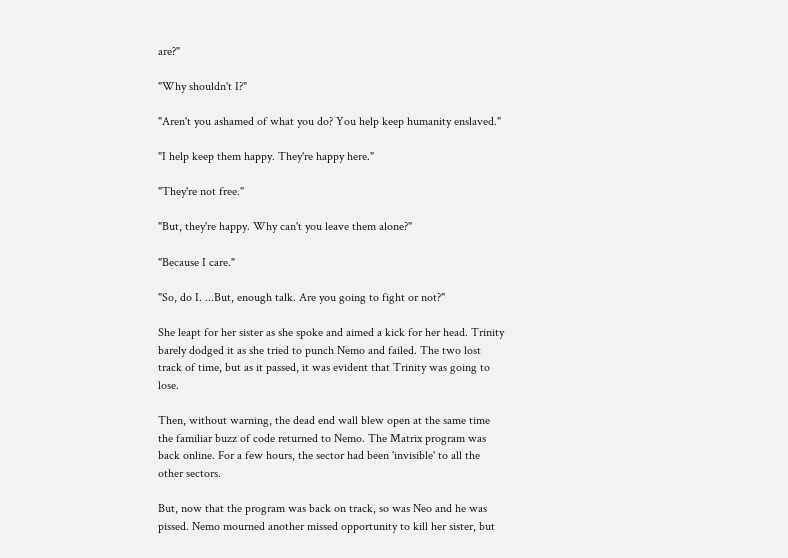are?"

"Why shouldn't I?"

"Aren't you ashamed of what you do? You help keep humanity enslaved."

"I help keep them happy. They're happy here."

"They're not free."

"But, they're happy. Why can't you leave them alone?"

"Because I care."

"So, do I. ...But, enough talk. Are you going to fight or not?"

She leapt for her sister as she spoke and aimed a kick for her head. Trinity barely dodged it as she tried to punch Nemo and failed. The two lost track of time, but as it passed, it was evident that Trinity was going to lose.

Then, without warning, the dead end wall blew open at the same time the familiar buzz of code returned to Nemo. The Matrix program was back online. For a few hours, the sector had been 'invisible' to all the other sectors.

But, now that the program was back on track, so was Neo and he was pissed. Nemo mourned another missed opportunity to kill her sister, but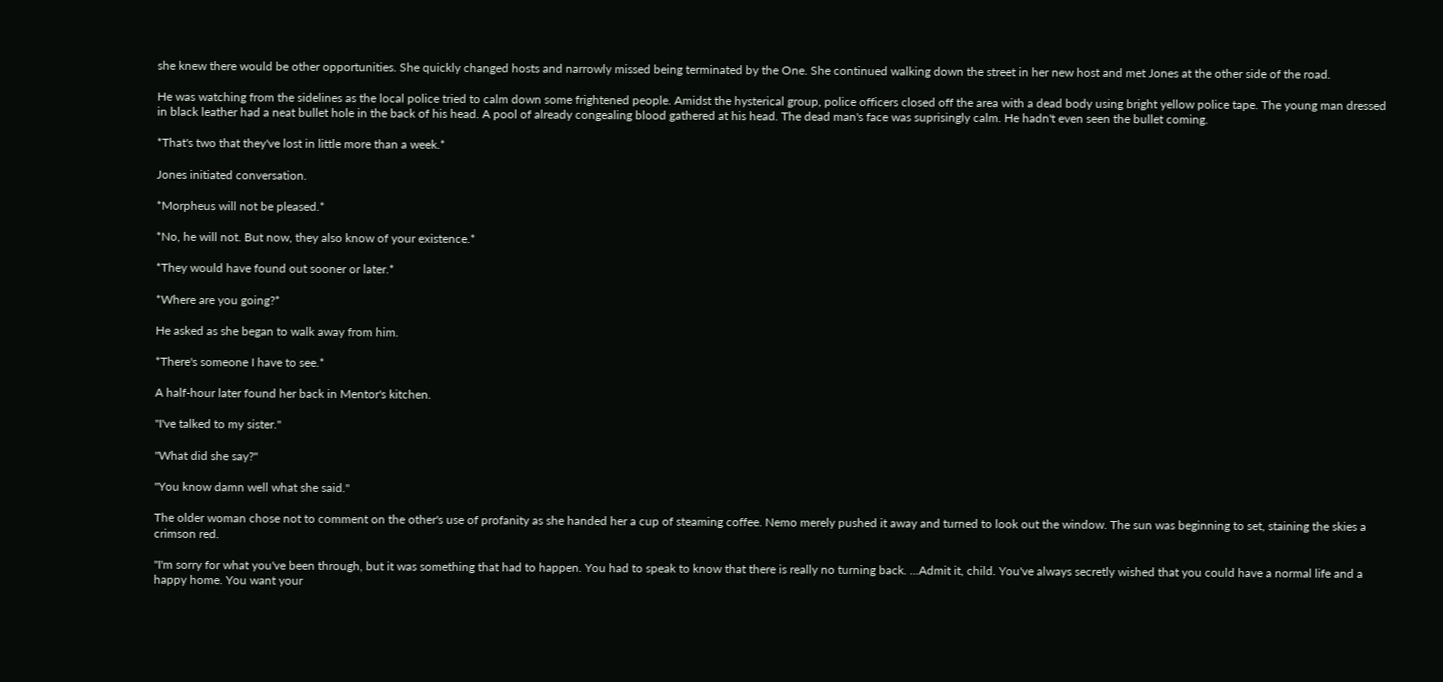she knew there would be other opportunities. She quickly changed hosts and narrowly missed being terminated by the One. She continued walking down the street in her new host and met Jones at the other side of the road.

He was watching from the sidelines as the local police tried to calm down some frightened people. Amidst the hysterical group, police officers closed off the area with a dead body using bright yellow police tape. The young man dressed in black leather had a neat bullet hole in the back of his head. A pool of already congealing blood gathered at his head. The dead man's face was suprisingly calm. He hadn't even seen the bullet coming.

*That's two that they've lost in little more than a week.*

Jones initiated conversation.

*Morpheus will not be pleased.*

*No, he will not. But now, they also know of your existence.*

*They would have found out sooner or later.*

*Where are you going?*

He asked as she began to walk away from him.

*There's someone I have to see.*

A half-hour later found her back in Mentor's kitchen.

"I've talked to my sister."

"What did she say?"

"You know damn well what she said."

The older woman chose not to comment on the other's use of profanity as she handed her a cup of steaming coffee. Nemo merely pushed it away and turned to look out the window. The sun was beginning to set, staining the skies a crimson red.

"I'm sorry for what you've been through, but it was something that had to happen. You had to speak to know that there is really no turning back. ...Admit it, child. You've always secretly wished that you could have a normal life and a happy home. You want your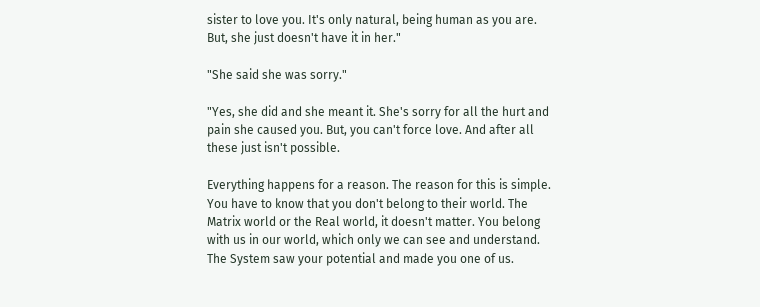sister to love you. It's only natural, being human as you are. But, she just doesn't have it in her."

"She said she was sorry."

"Yes, she did and she meant it. She's sorry for all the hurt and pain she caused you. But, you can't force love. And after all these just isn't possible.

Everything happens for a reason. The reason for this is simple. You have to know that you don't belong to their world. The Matrix world or the Real world, it doesn't matter. You belong with us in our world, which only we can see and understand. The System saw your potential and made you one of us.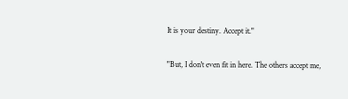It is your destiny. Accept it."

"But, I don't even fit in here. The others accept me,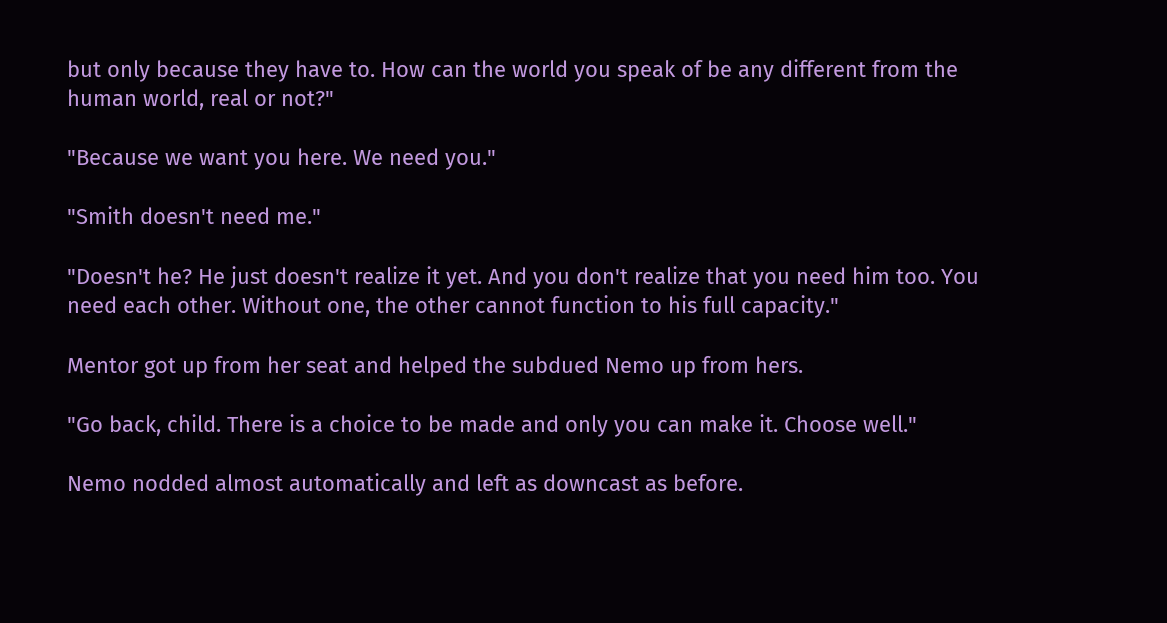but only because they have to. How can the world you speak of be any different from the human world, real or not?"

"Because we want you here. We need you."

"Smith doesn't need me."

"Doesn't he? He just doesn't realize it yet. And you don't realize that you need him too. You need each other. Without one, the other cannot function to his full capacity."

Mentor got up from her seat and helped the subdued Nemo up from hers.

"Go back, child. There is a choice to be made and only you can make it. Choose well."

Nemo nodded almost automatically and left as downcast as before.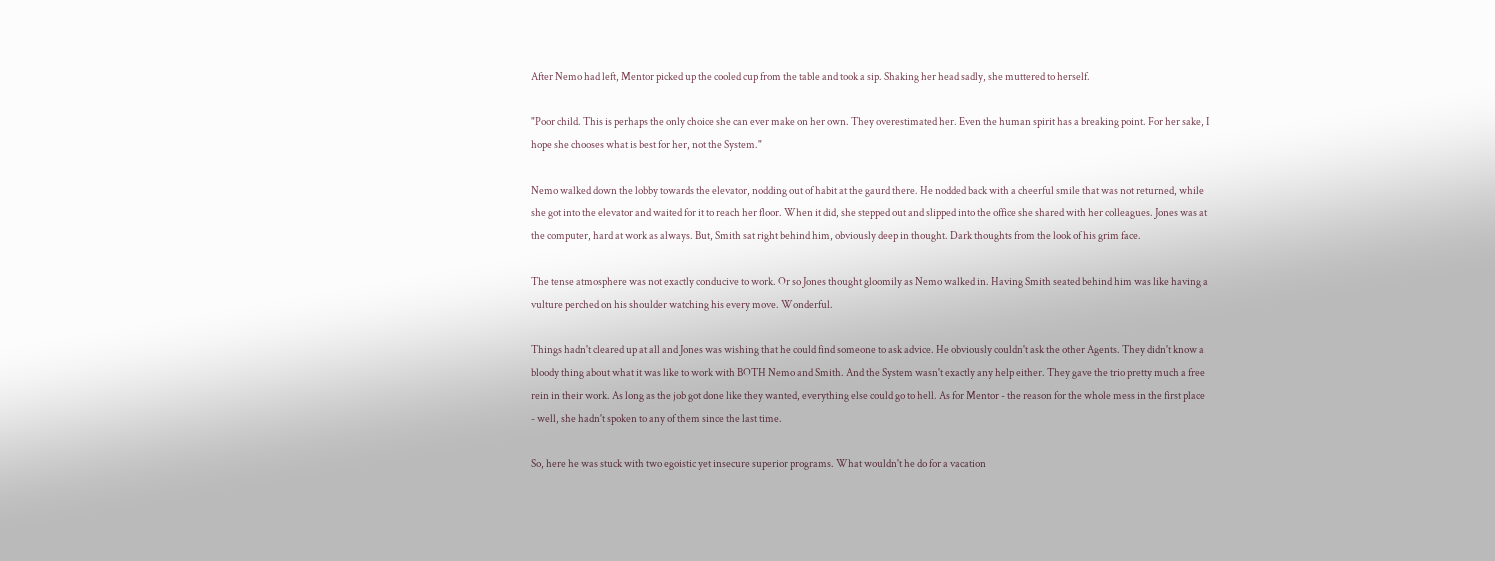After Nemo had left, Mentor picked up the cooled cup from the table and took a sip. Shaking her head sadly, she muttered to herself.

"Poor child. This is perhaps the only choice she can ever make on her own. They overestimated her. Even the human spirit has a breaking point. For her sake, I hope she chooses what is best for her, not the System."

Nemo walked down the lobby towards the elevator, nodding out of habit at the gaurd there. He nodded back with a cheerful smile that was not returned, while she got into the elevator and waited for it to reach her floor. When it did, she stepped out and slipped into the office she shared with her colleagues. Jones was at the computer, hard at work as always. But, Smith sat right behind him, obviously deep in thought. Dark thoughts from the look of his grim face.

The tense atmosphere was not exactly conducive to work. Or so Jones thought gloomily as Nemo walked in. Having Smith seated behind him was like having a vulture perched on his shoulder watching his every move. Wonderful.

Things hadn't cleared up at all and Jones was wishing that he could find someone to ask advice. He obviously couldn't ask the other Agents. They didn't know a bloody thing about what it was like to work with BOTH Nemo and Smith. And the System wasn't exactly any help either. They gave the trio pretty much a free rein in their work. As long as the job got done like they wanted, everything else could go to hell. As for Mentor - the reason for the whole mess in the first place - well, she hadn't spoken to any of them since the last time.

So, here he was stuck with two egoistic yet insecure superior programs. What wouldn't he do for a vacation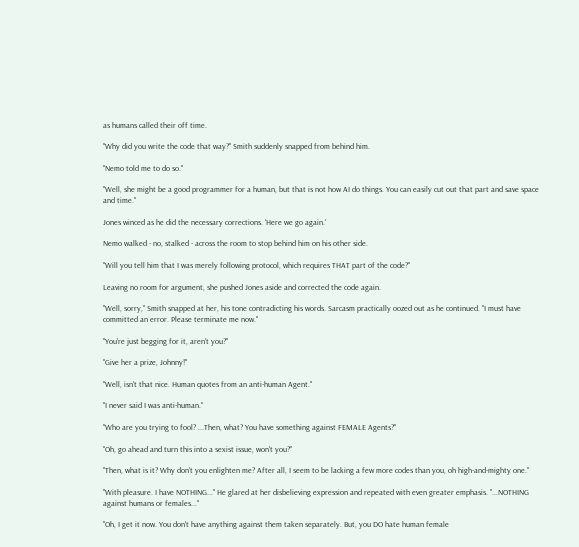as humans called their off time.

"Why did you write the code that way?" Smith suddenly snapped from behind him.

"Nemo told me to do so."

"Well, she might be a good programmer for a human, but that is not how AI do things. You can easily cut out that part and save space and time."

Jones winced as he did the necessary corrections. 'Here we go again.'

Nemo walked - no, stalked - across the room to stop behind him on his other side.

"Will you tell him that I was merely following protocol, which requires THAT part of the code?"

Leaving no room for argument, she pushed Jones aside and corrected the code again.

"Well, sorry," Smith snapped at her, his tone contradicting his words. Sarcasm practically oozed out as he continued. "I must have committed an error. Please terminate me now."

"You're just begging for it, aren't you?"

"Give her a prize, Johnny!"

"Well, isn't that nice. Human quotes from an anti-human Agent."

"I never said I was anti-human."

"Who are you trying to fool? ...Then, what? You have something against FEMALE Agents?"

"Oh, go ahead and turn this into a sexist issue, won't you?"

"Then, what is it? Why don't you enlighten me? After all, I seem to be lacking a few more codes than you, oh high-and-mighty one."

"With pleasure. I have NOTHING..." He glared at her disbelieving expression and repeated with even greater emphasis. "...NOTHING against humans or females..."

"Oh, I get it now. You don't have anything against them taken separately. But, you DO hate human female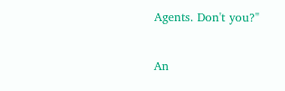Agents. Don't you?"

An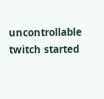uncontrollable twitch started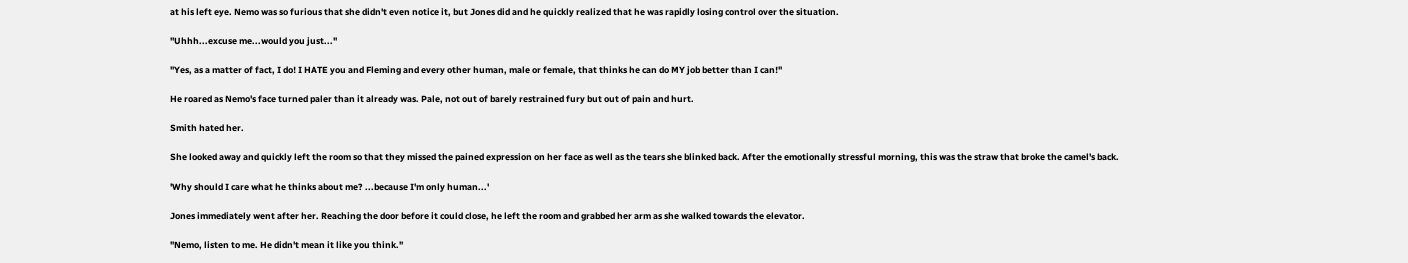at his left eye. Nemo was so furious that she didn't even notice it, but Jones did and he quickly realized that he was rapidly losing control over the situation.

"Uhhh...excuse me...would you just..."

"Yes, as a matter of fact, I do! I HATE you and Fleming and every other human, male or female, that thinks he can do MY job better than I can!"

He roared as Nemo's face turned paler than it already was. Pale, not out of barely restrained fury but out of pain and hurt.

Smith hated her.

She looked away and quickly left the room so that they missed the pained expression on her face as well as the tears she blinked back. After the emotionally stressful morning, this was the straw that broke the camel's back.

'Why should I care what he thinks about me? ...because I'm only human...'

Jones immediately went after her. Reaching the door before it could close, he left the room and grabbed her arm as she walked towards the elevator.

"Nemo, listen to me. He didn't mean it like you think."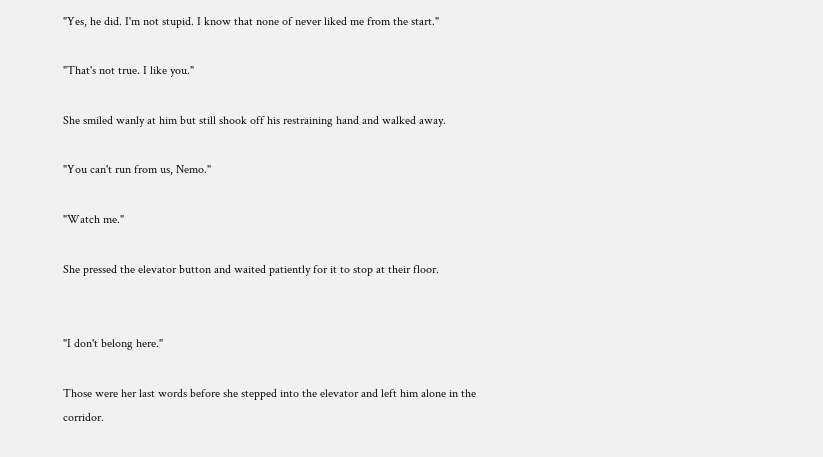"Yes, he did. I'm not stupid. I know that none of never liked me from the start."

"That's not true. I like you."

She smiled wanly at him but still shook off his restraining hand and walked away.

"You can't run from us, Nemo."

"Watch me."

She pressed the elevator button and waited patiently for it to stop at their floor.


"I don't belong here."

Those were her last words before she stepped into the elevator and left him alone in the corridor.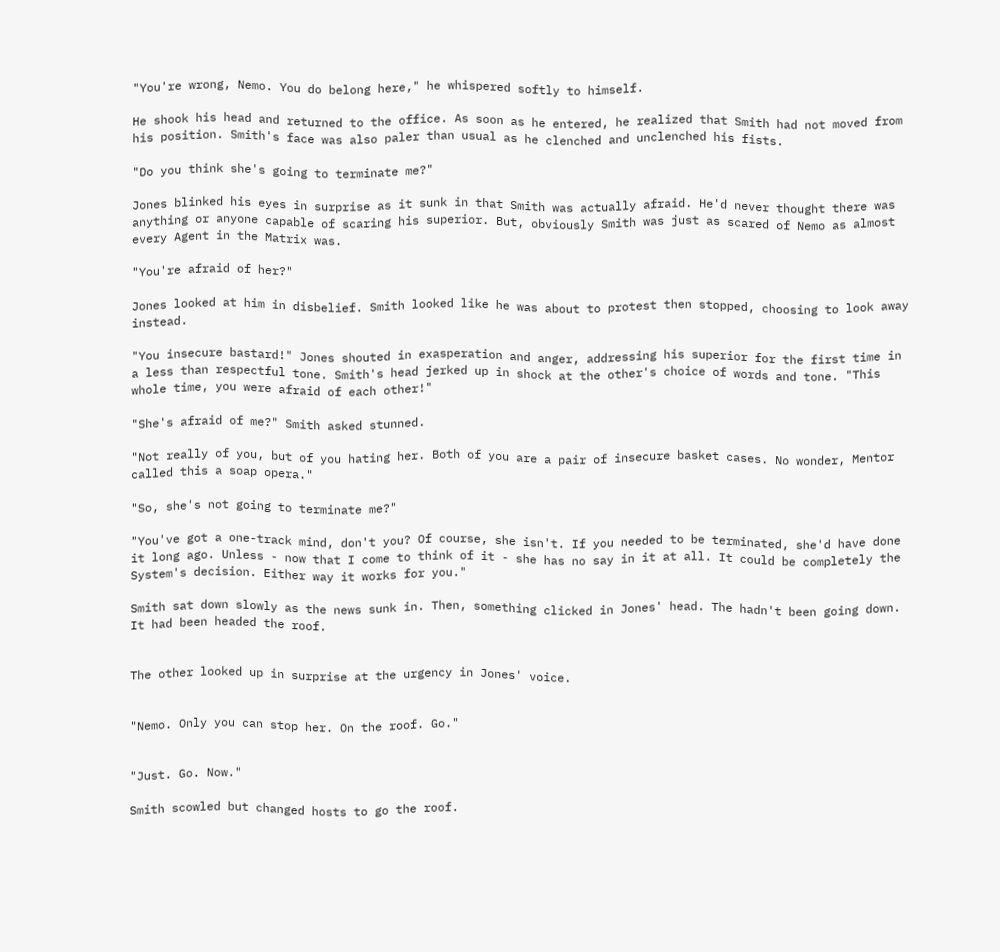"You're wrong, Nemo. You do belong here," he whispered softly to himself.

He shook his head and returned to the office. As soon as he entered, he realized that Smith had not moved from his position. Smith's face was also paler than usual as he clenched and unclenched his fists.

"Do you think she's going to terminate me?"

Jones blinked his eyes in surprise as it sunk in that Smith was actually afraid. He'd never thought there was anything or anyone capable of scaring his superior. But, obviously Smith was just as scared of Nemo as almost every Agent in the Matrix was.

"You're afraid of her?"

Jones looked at him in disbelief. Smith looked like he was about to protest then stopped, choosing to look away instead.

"You insecure bastard!" Jones shouted in exasperation and anger, addressing his superior for the first time in a less than respectful tone. Smith's head jerked up in shock at the other's choice of words and tone. "This whole time, you were afraid of each other!"

"She's afraid of me?" Smith asked stunned.

"Not really of you, but of you hating her. Both of you are a pair of insecure basket cases. No wonder, Mentor called this a soap opera."

"So, she's not going to terminate me?"

"You've got a one-track mind, don't you? Of course, she isn't. If you needed to be terminated, she'd have done it long ago. Unless - now that I come to think of it - she has no say in it at all. It could be completely the System's decision. Either way it works for you."

Smith sat down slowly as the news sunk in. Then, something clicked in Jones' head. The hadn't been going down. It had been headed the roof.


The other looked up in surprise at the urgency in Jones' voice.


"Nemo. Only you can stop her. On the roof. Go."


"Just. Go. Now."

Smith scowled but changed hosts to go the roof.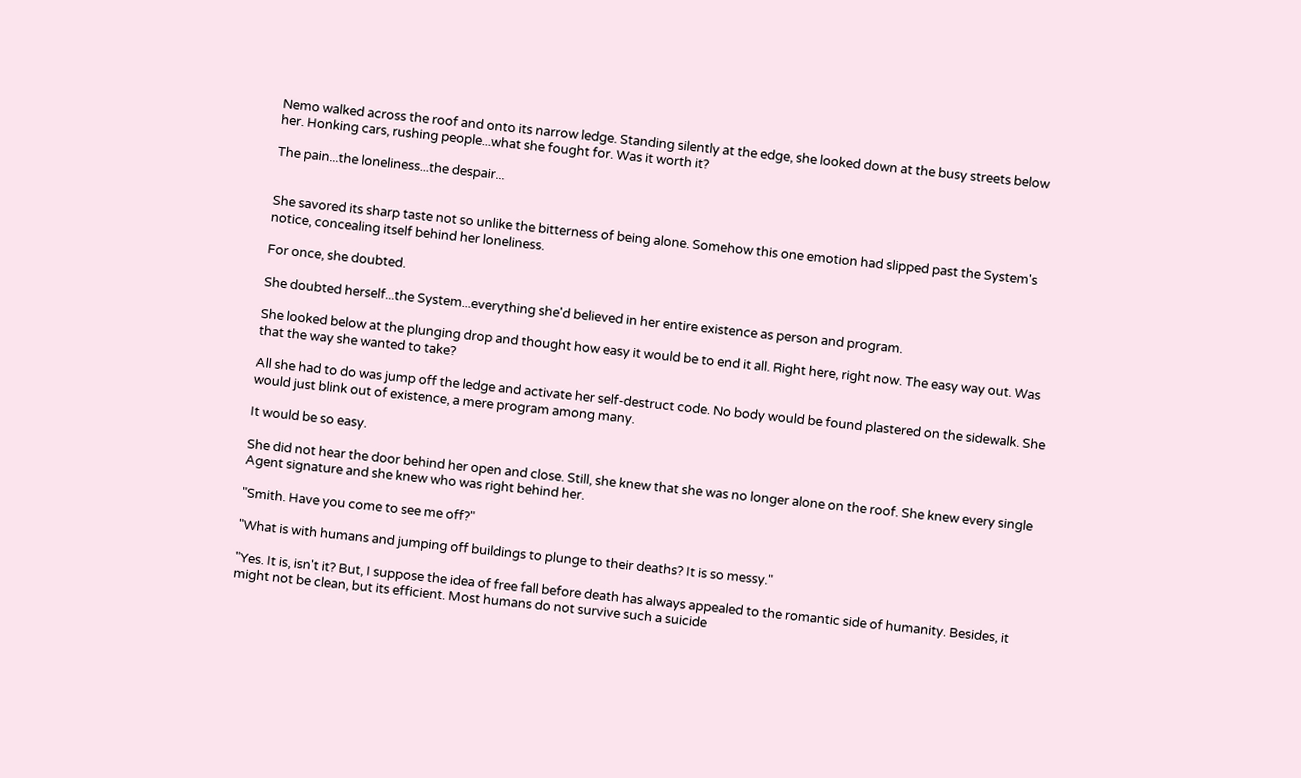Nemo walked across the roof and onto its narrow ledge. Standing silently at the edge, she looked down at the busy streets below her. Honking cars, rushing people...what she fought for. Was it worth it?

The pain...the loneliness...the despair...


She savored its sharp taste not so unlike the bitterness of being alone. Somehow this one emotion had slipped past the System's notice, concealing itself behind her loneliness.

For once, she doubted.

She doubted herself...the System...everything she'd believed in her entire existence as person and program.

She looked below at the plunging drop and thought how easy it would be to end it all. Right here, right now. The easy way out. Was that the way she wanted to take?

All she had to do was jump off the ledge and activate her self-destruct code. No body would be found plastered on the sidewalk. She would just blink out of existence, a mere program among many.

It would be so easy.

She did not hear the door behind her open and close. Still, she knew that she was no longer alone on the roof. She knew every single Agent signature and she knew who was right behind her.

"Smith. Have you come to see me off?"

"What is with humans and jumping off buildings to plunge to their deaths? It is so messy."

"Yes. It is, isn't it? But, I suppose the idea of free fall before death has always appealed to the romantic side of humanity. Besides, it might not be clean, but its efficient. Most humans do not survive such a suicide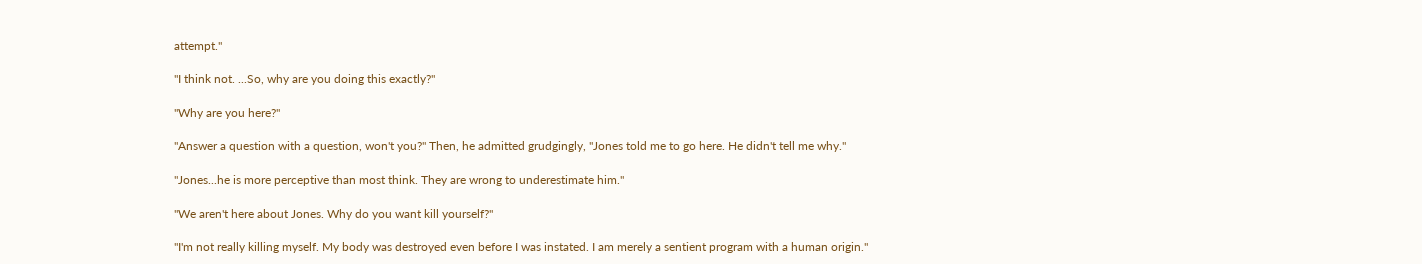attempt."

"I think not. ...So, why are you doing this exactly?"

"Why are you here?"

"Answer a question with a question, won't you?" Then, he admitted grudgingly, "Jones told me to go here. He didn't tell me why."

"Jones...he is more perceptive than most think. They are wrong to underestimate him."

"We aren't here about Jones. Why do you want kill yourself?"

"I'm not really killing myself. My body was destroyed even before I was instated. I am merely a sentient program with a human origin."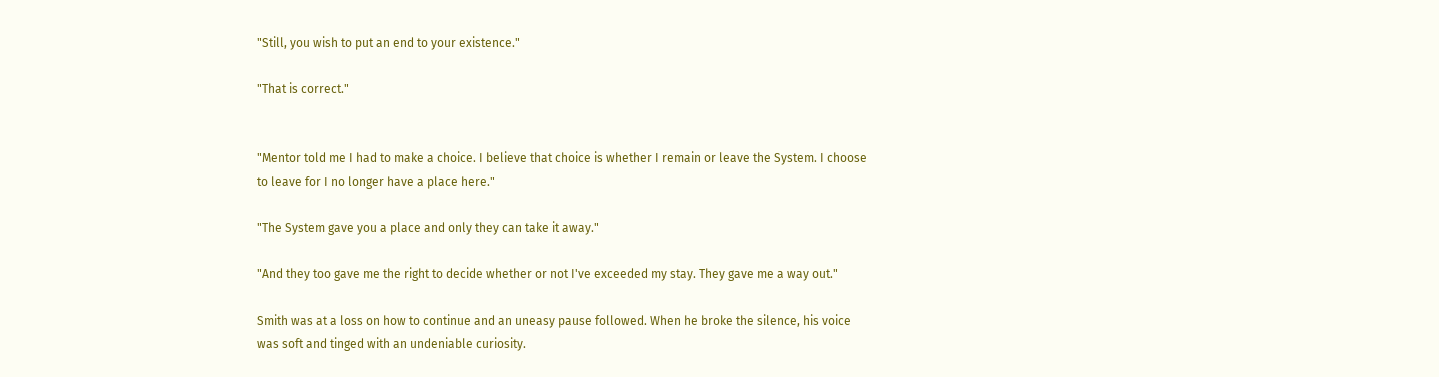"Still, you wish to put an end to your existence."

"That is correct."


"Mentor told me I had to make a choice. I believe that choice is whether I remain or leave the System. I choose to leave for I no longer have a place here."

"The System gave you a place and only they can take it away."

"And they too gave me the right to decide whether or not I've exceeded my stay. They gave me a way out."

Smith was at a loss on how to continue and an uneasy pause followed. When he broke the silence, his voice was soft and tinged with an undeniable curiosity.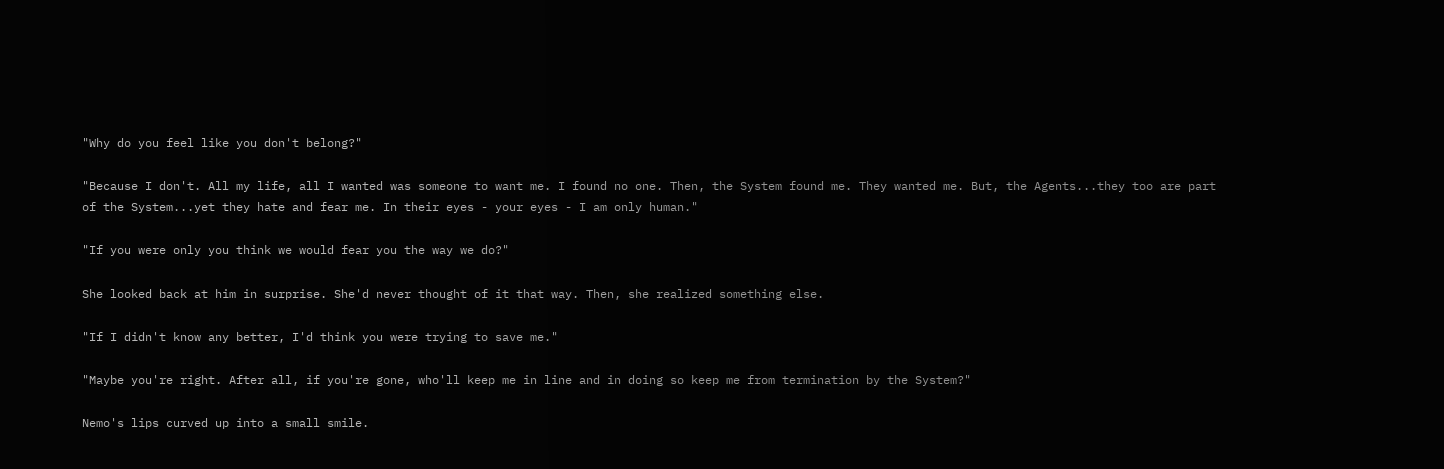"Why do you feel like you don't belong?"

"Because I don't. All my life, all I wanted was someone to want me. I found no one. Then, the System found me. They wanted me. But, the Agents...they too are part of the System...yet they hate and fear me. In their eyes - your eyes - I am only human."

"If you were only you think we would fear you the way we do?"

She looked back at him in surprise. She'd never thought of it that way. Then, she realized something else.

"If I didn't know any better, I'd think you were trying to save me."

"Maybe you're right. After all, if you're gone, who'll keep me in line and in doing so keep me from termination by the System?"

Nemo's lips curved up into a small smile.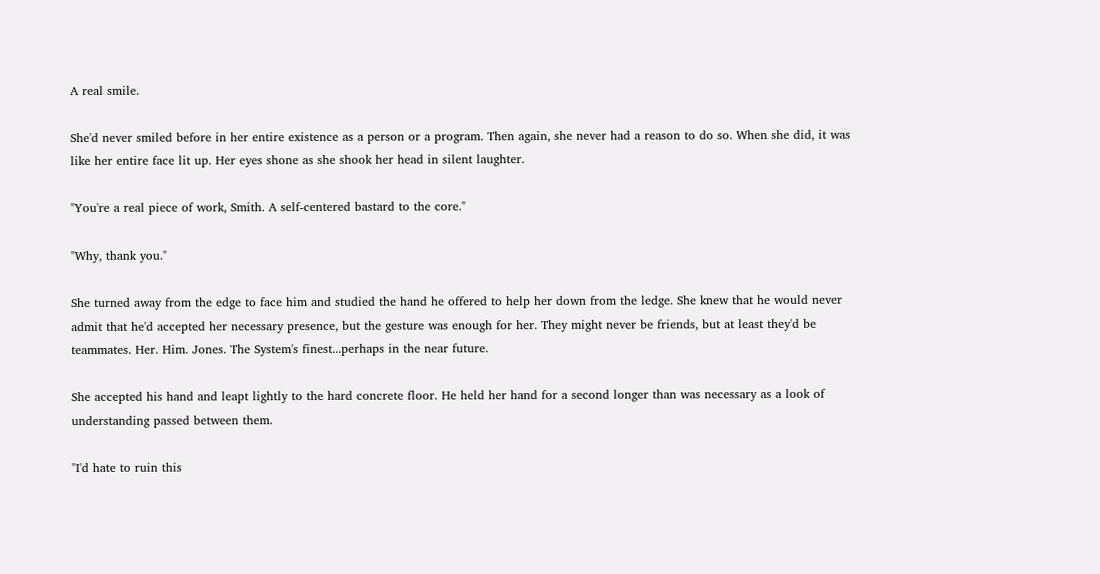A real smile.

She'd never smiled before in her entire existence as a person or a program. Then again, she never had a reason to do so. When she did, it was like her entire face lit up. Her eyes shone as she shook her head in silent laughter.

"You're a real piece of work, Smith. A self-centered bastard to the core."

"Why, thank you."

She turned away from the edge to face him and studied the hand he offered to help her down from the ledge. She knew that he would never admit that he'd accepted her necessary presence, but the gesture was enough for her. They might never be friends, but at least they'd be teammates. Her. Him. Jones. The System's finest...perhaps in the near future.

She accepted his hand and leapt lightly to the hard concrete floor. He held her hand for a second longer than was necessary as a look of understanding passed between them.

"I'd hate to ruin this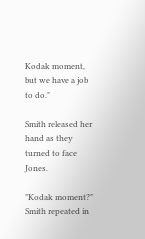Kodak moment, but we have a job to do."

Smith released her hand as they turned to face Jones.

"Kodak moment?" Smith repeated in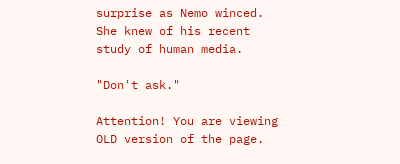surprise as Nemo winced. She knew of his recent study of human media.

"Don't ask."

Attention! You are viewing OLD version of the page.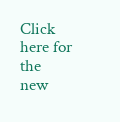Click here for the new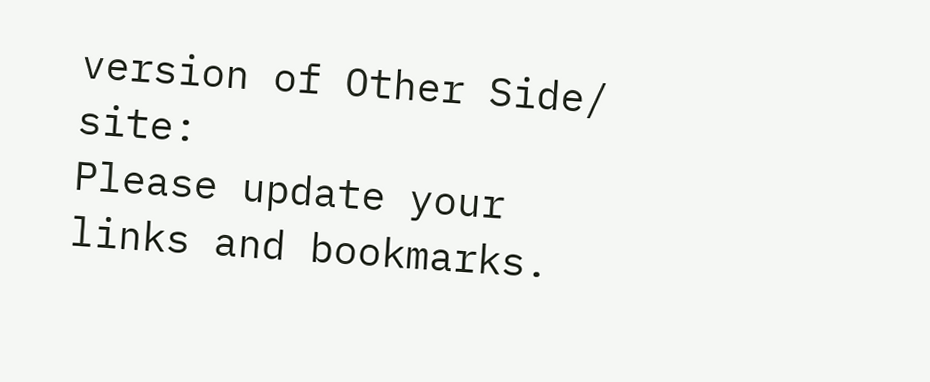version of Other Side/ site:
Please update your links and bookmarks.